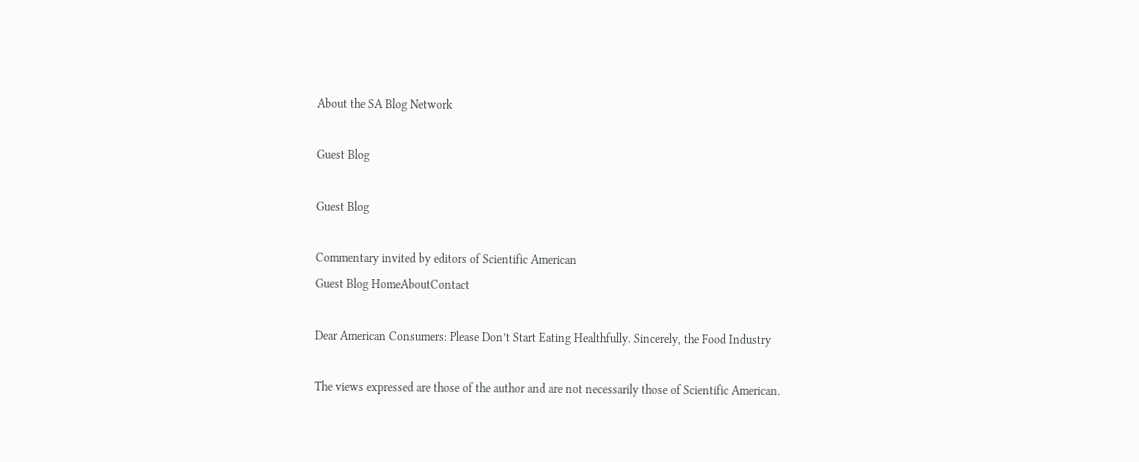About the SA Blog Network

Guest Blog

Guest Blog

Commentary invited by editors of Scientific American
Guest Blog HomeAboutContact

Dear American Consumers: Please Don’t Start Eating Healthfully. Sincerely, the Food Industry

The views expressed are those of the author and are not necessarily those of Scientific American.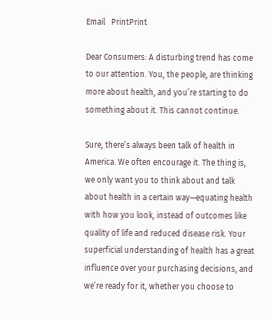Email   PrintPrint

Dear Consumers: A disturbing trend has come to our attention. You, the people, are thinking more about health, and you’re starting to do something about it. This cannot continue.

Sure, there’s always been talk of health in America. We often encourage it. The thing is, we only want you to think about and talk about health in a certain way—equating health with how you look, instead of outcomes like quality of life and reduced disease risk. Your superficial understanding of health has a great influence over your purchasing decisions, and we’re ready for it, whether you choose to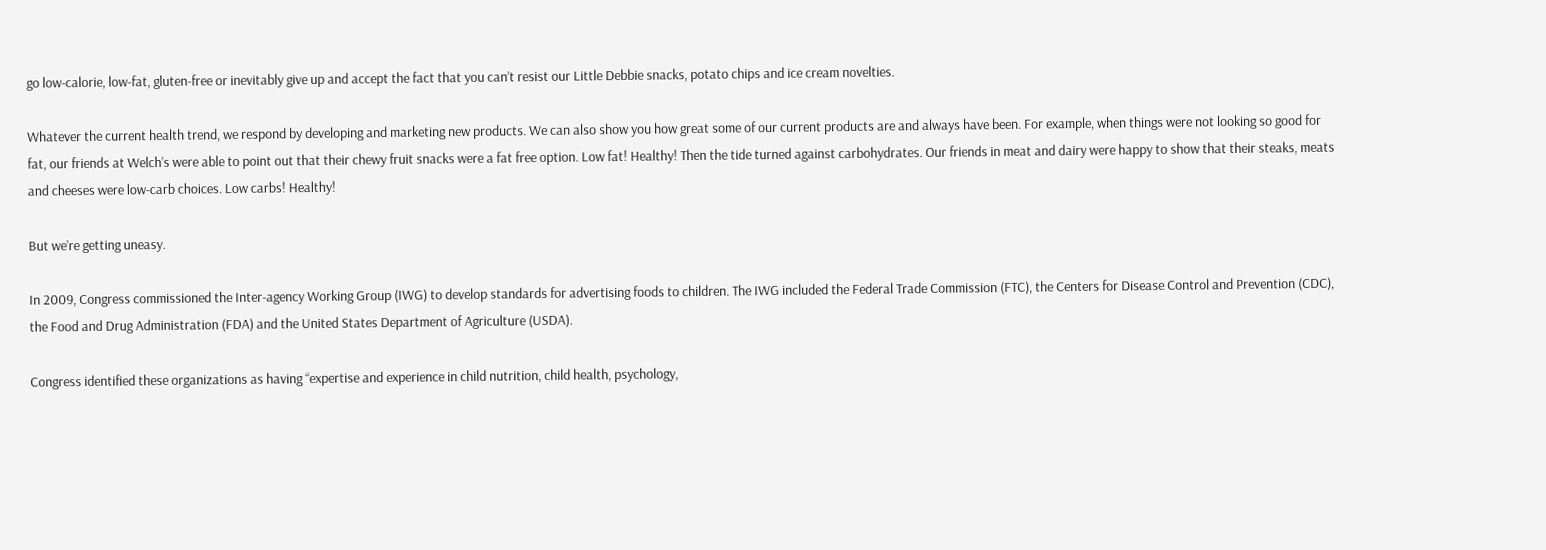go low-calorie, low-fat, gluten-free or inevitably give up and accept the fact that you can’t resist our Little Debbie snacks, potato chips and ice cream novelties.

Whatever the current health trend, we respond by developing and marketing new products. We can also show you how great some of our current products are and always have been. For example, when things were not looking so good for fat, our friends at Welch’s were able to point out that their chewy fruit snacks were a fat free option. Low fat! Healthy! Then the tide turned against carbohydrates. Our friends in meat and dairy were happy to show that their steaks, meats and cheeses were low-carb choices. Low carbs! Healthy!

But we’re getting uneasy.

In 2009, Congress commissioned the Inter-agency Working Group (IWG) to develop standards for advertising foods to children. The IWG included the Federal Trade Commission (FTC), the Centers for Disease Control and Prevention (CDC), the Food and Drug Administration (FDA) and the United States Department of Agriculture (USDA).

Congress identified these organizations as having “expertise and experience in child nutrition, child health, psychology,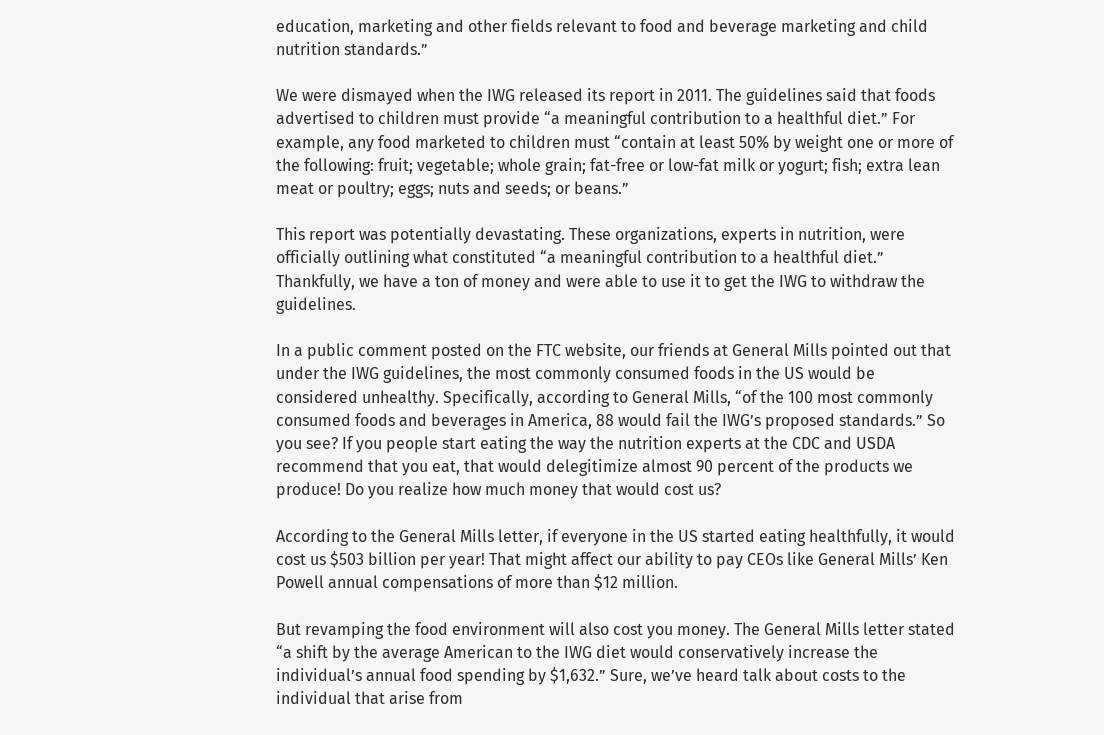education, marketing and other fields relevant to food and beverage marketing and child nutrition standards.”

We were dismayed when the IWG released its report in 2011. The guidelines said that foods advertised to children must provide “a meaningful contribution to a healthful diet.” For example, any food marketed to children must “contain at least 50% by weight one or more of the following: fruit; vegetable; whole grain; fat-free or low-fat milk or yogurt; fish; extra lean meat or poultry; eggs; nuts and seeds; or beans.”

This report was potentially devastating. These organizations, experts in nutrition, were officially outlining what constituted “a meaningful contribution to a healthful diet.” Thankfully, we have a ton of money and were able to use it to get the IWG to withdraw the guidelines.

In a public comment posted on the FTC website, our friends at General Mills pointed out that under the IWG guidelines, the most commonly consumed foods in the US would be considered unhealthy. Specifically, according to General Mills, “of the 100 most commonly consumed foods and beverages in America, 88 would fail the IWG’s proposed standards.” So you see? If you people start eating the way the nutrition experts at the CDC and USDA recommend that you eat, that would delegitimize almost 90 percent of the products we produce! Do you realize how much money that would cost us?

According to the General Mills letter, if everyone in the US started eating healthfully, it would cost us $503 billion per year! That might affect our ability to pay CEOs like General Mills’ Ken Powell annual compensations of more than $12 million.

But revamping the food environment will also cost you money. The General Mills letter stated “a shift by the average American to the IWG diet would conservatively increase the individual’s annual food spending by $1,632.” Sure, we’ve heard talk about costs to the individual that arise from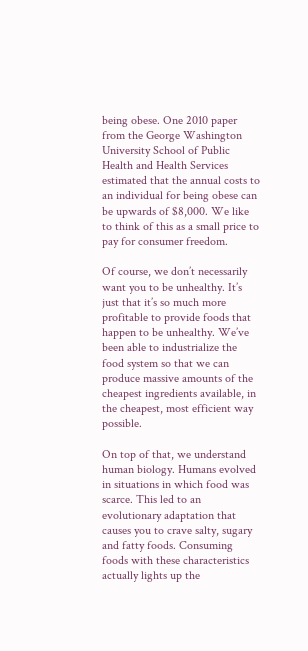being obese. One 2010 paper from the George Washington University School of Public Health and Health Services estimated that the annual costs to an individual for being obese can be upwards of $8,000. We like to think of this as a small price to pay for consumer freedom.

Of course, we don’t necessarily want you to be unhealthy. It’s just that it’s so much more profitable to provide foods that happen to be unhealthy. We’ve been able to industrialize the food system so that we can produce massive amounts of the cheapest ingredients available, in the cheapest, most efficient way possible.

On top of that, we understand human biology. Humans evolved in situations in which food was scarce. This led to an evolutionary adaptation that causes you to crave salty, sugary and fatty foods. Consuming foods with these characteristics actually lights up the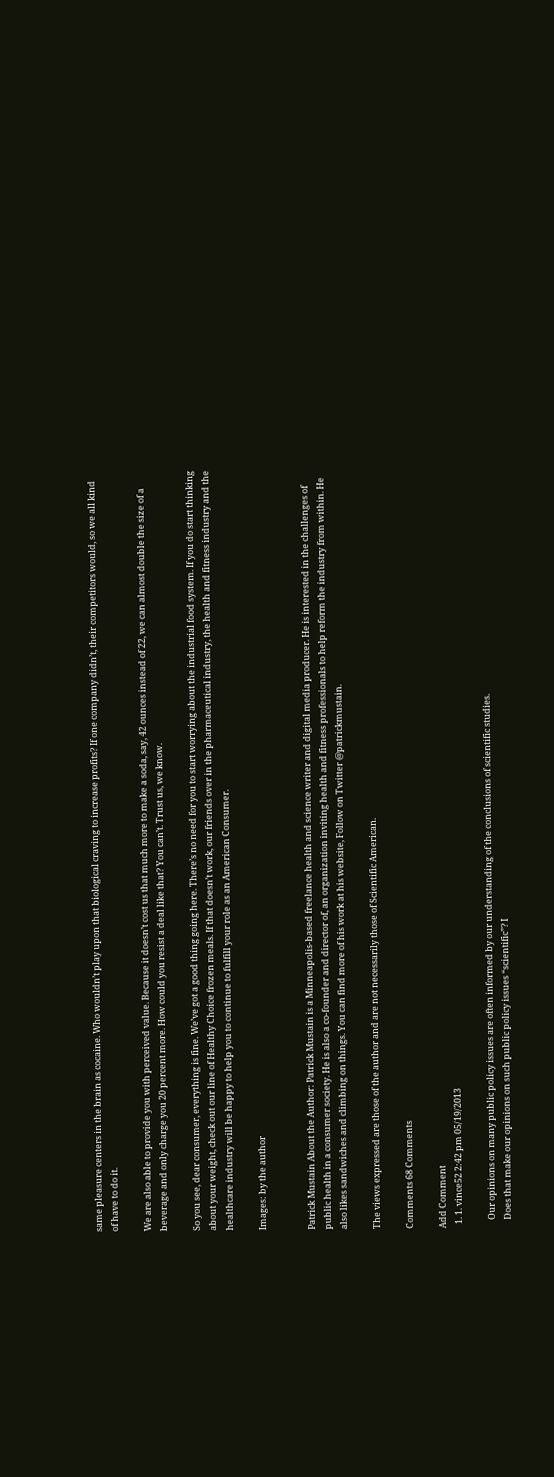same pleasure centers in the brain as cocaine. Who wouldn’t play upon that biological craving to increase profits? If one company didn’t, their competitors would, so we all kind of have to do it.

We are also able to provide you with perceived value. Because it doesn’t cost us that much more to make a soda, say, 42 ounces instead of 22, we can almost double the size of a beverage and only charge you 20 percent more. How could you resist a deal like that? You can’t. Trust us, we know.

So you see, dear consumer, everything is fine. We’ve got a good thing going here. There’s no need for you to start worrying about the industrial food system. If you do start thinking about your weight, check out our line of Healthy Choice frozen meals. If that doesn’t work, our friends over in the pharmaceutical industry, the health and fitness industry and the healthcare industry will be happy to help you to continue to fulfill your role as an American Consumer.

Images: by the author


Patrick Mustain About the Author: Patrick Mustain is a Minneapolis-based freelance health and science writer and digital media producer. He is interested in the challenges of public health in a consumer society. He is also a co-founder and director of, an organization inviting health and fitness professionals to help reform the industry from within. He also likes sandwiches and climbing on things. You can find more of his work at his website, Follow on Twitter @patrickmustain.

The views expressed are those of the author and are not necessarily those of Scientific American.

Comments 68 Comments

Add Comment
  1. 1. vince52 2:42 pm 05/19/2013

    Our opinions on many public policy issues are often informed by our understanding of the conclusions of scientific studies.
    Does that make our opinions on such public policy issues “scientific”? I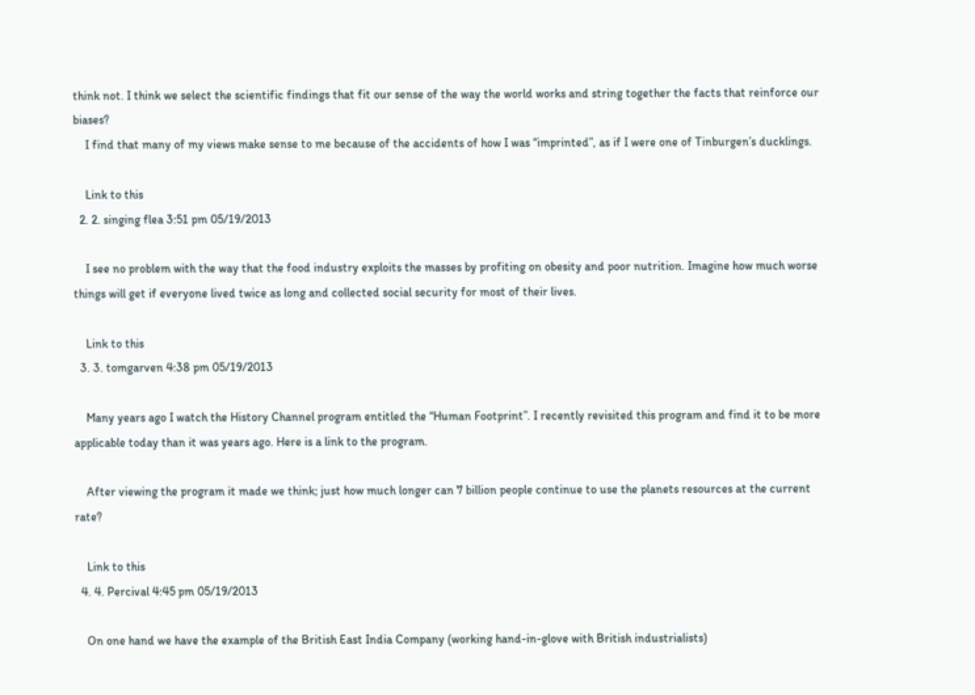think not. I think we select the scientific findings that fit our sense of the way the world works and string together the facts that reinforce our biases?
    I find that many of my views make sense to me because of the accidents of how I was “imprinted”, as if I were one of Tinburgen’s ducklings.

    Link to this
  2. 2. singing flea 3:51 pm 05/19/2013

    I see no problem with the way that the food industry exploits the masses by profiting on obesity and poor nutrition. Imagine how much worse things will get if everyone lived twice as long and collected social security for most of their lives.

    Link to this
  3. 3. tomgarven 4:38 pm 05/19/2013

    Many years ago I watch the History Channel program entitled the “Human Footprint”. I recently revisited this program and find it to be more applicable today than it was years ago. Here is a link to the program.

    After viewing the program it made we think; just how much longer can 7 billion people continue to use the planets resources at the current rate?

    Link to this
  4. 4. Percival 4:45 pm 05/19/2013

    On one hand we have the example of the British East India Company (working hand-in-glove with British industrialists)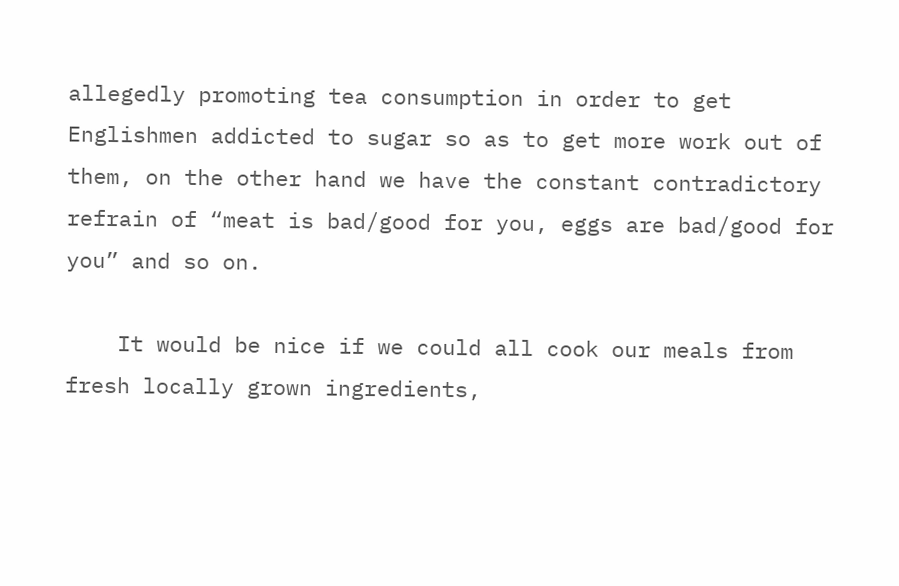allegedly promoting tea consumption in order to get Englishmen addicted to sugar so as to get more work out of them, on the other hand we have the constant contradictory refrain of “meat is bad/good for you, eggs are bad/good for you” and so on.

    It would be nice if we could all cook our meals from fresh locally grown ingredients,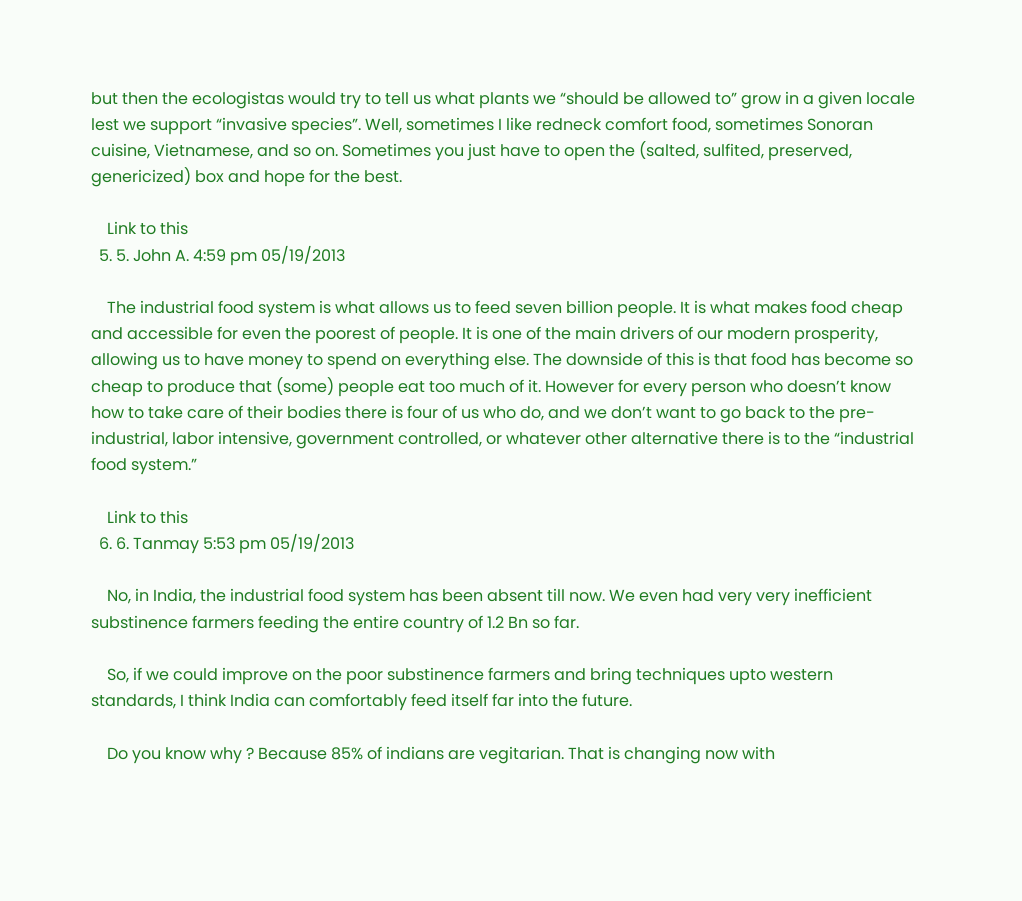but then the ecologistas would try to tell us what plants we “should be allowed to” grow in a given locale lest we support “invasive species”. Well, sometimes I like redneck comfort food, sometimes Sonoran cuisine, Vietnamese, and so on. Sometimes you just have to open the (salted, sulfited, preserved, genericized) box and hope for the best.

    Link to this
  5. 5. John A. 4:59 pm 05/19/2013

    The industrial food system is what allows us to feed seven billion people. It is what makes food cheap and accessible for even the poorest of people. It is one of the main drivers of our modern prosperity, allowing us to have money to spend on everything else. The downside of this is that food has become so cheap to produce that (some) people eat too much of it. However for every person who doesn’t know how to take care of their bodies there is four of us who do, and we don’t want to go back to the pre-industrial, labor intensive, government controlled, or whatever other alternative there is to the “industrial food system.”

    Link to this
  6. 6. Tanmay 5:53 pm 05/19/2013

    No, in India, the industrial food system has been absent till now. We even had very very inefficient substinence farmers feeding the entire country of 1.2 Bn so far.

    So, if we could improve on the poor substinence farmers and bring techniques upto western standards, I think India can comfortably feed itself far into the future.

    Do you know why ? Because 85% of indians are vegitarian. That is changing now with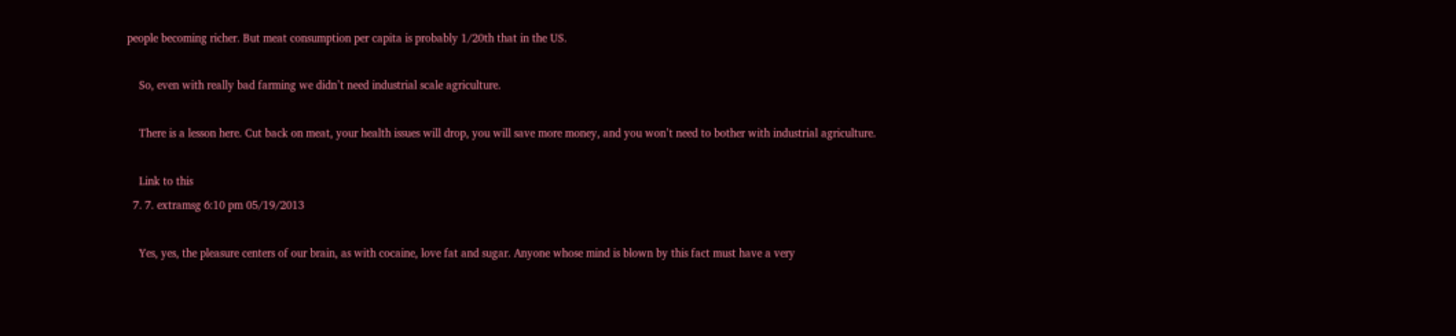people becoming richer. But meat consumption per capita is probably 1/20th that in the US.

    So, even with really bad farming we didn’t need industrial scale agriculture.

    There is a lesson here. Cut back on meat, your health issues will drop, you will save more money, and you won’t need to bother with industrial agriculture.

    Link to this
  7. 7. extramsg 6:10 pm 05/19/2013

    Yes, yes, the pleasure centers of our brain, as with cocaine, love fat and sugar. Anyone whose mind is blown by this fact must have a very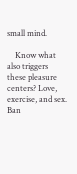small mind.

    Know what also triggers these pleasure centers? Love, exercise, and sex. Ban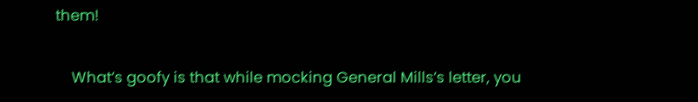them!

    What’s goofy is that while mocking General Mills’s letter, you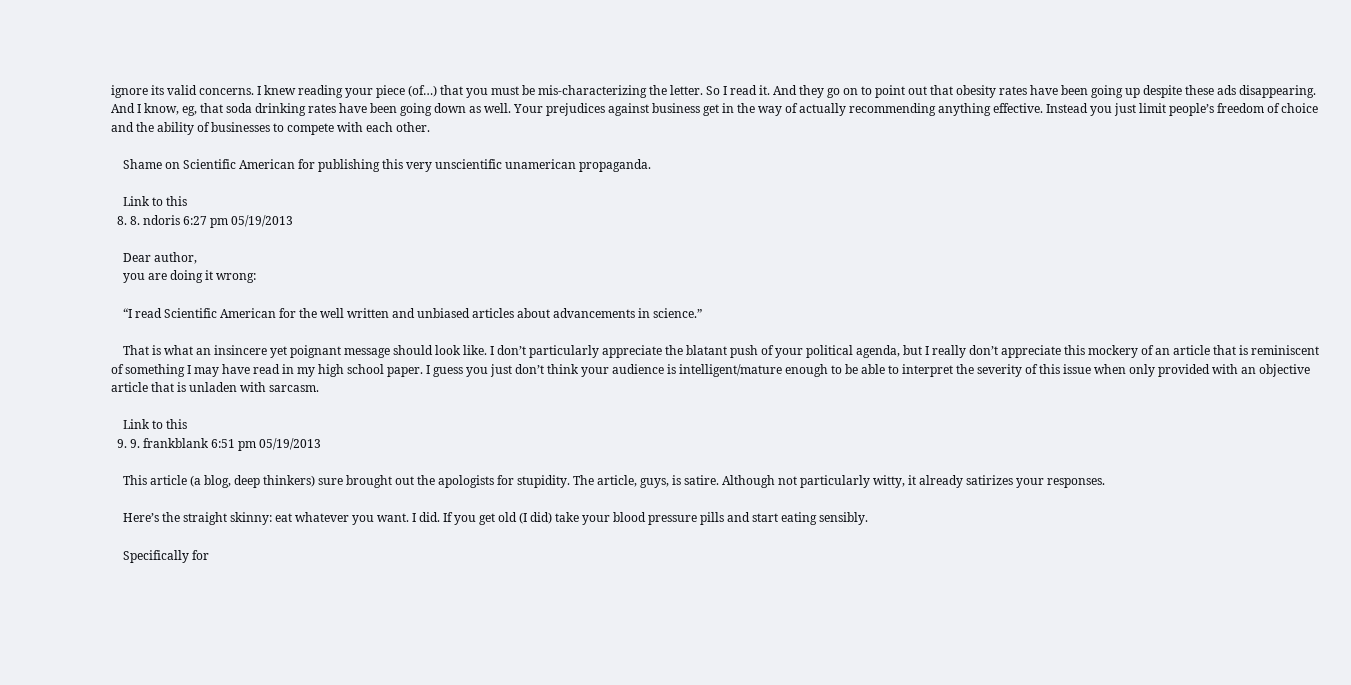ignore its valid concerns. I knew reading your piece (of…) that you must be mis-characterizing the letter. So I read it. And they go on to point out that obesity rates have been going up despite these ads disappearing. And I know, eg, that soda drinking rates have been going down as well. Your prejudices against business get in the way of actually recommending anything effective. Instead you just limit people’s freedom of choice and the ability of businesses to compete with each other.

    Shame on Scientific American for publishing this very unscientific unamerican propaganda.

    Link to this
  8. 8. ndoris 6:27 pm 05/19/2013

    Dear author,
    you are doing it wrong:

    “I read Scientific American for the well written and unbiased articles about advancements in science.”

    That is what an insincere yet poignant message should look like. I don’t particularly appreciate the blatant push of your political agenda, but I really don’t appreciate this mockery of an article that is reminiscent of something I may have read in my high school paper. I guess you just don’t think your audience is intelligent/mature enough to be able to interpret the severity of this issue when only provided with an objective article that is unladen with sarcasm.

    Link to this
  9. 9. frankblank 6:51 pm 05/19/2013

    This article (a blog, deep thinkers) sure brought out the apologists for stupidity. The article, guys, is satire. Although not particularly witty, it already satirizes your responses.

    Here’s the straight skinny: eat whatever you want. I did. If you get old (I did) take your blood pressure pills and start eating sensibly.

    Specifically for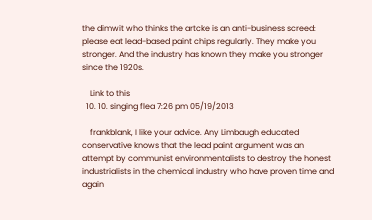the dimwit who thinks the artcke is an anti-business screed: please eat lead-based paint chips regularly. They make you stronger. And the industry has known they make you stronger since the 1920s.

    Link to this
  10. 10. singing flea 7:26 pm 05/19/2013

    frankblank, I like your advice. Any Limbaugh educated conservative knows that the lead paint argument was an attempt by communist environmentalists to destroy the honest industrialists in the chemical industry who have proven time and again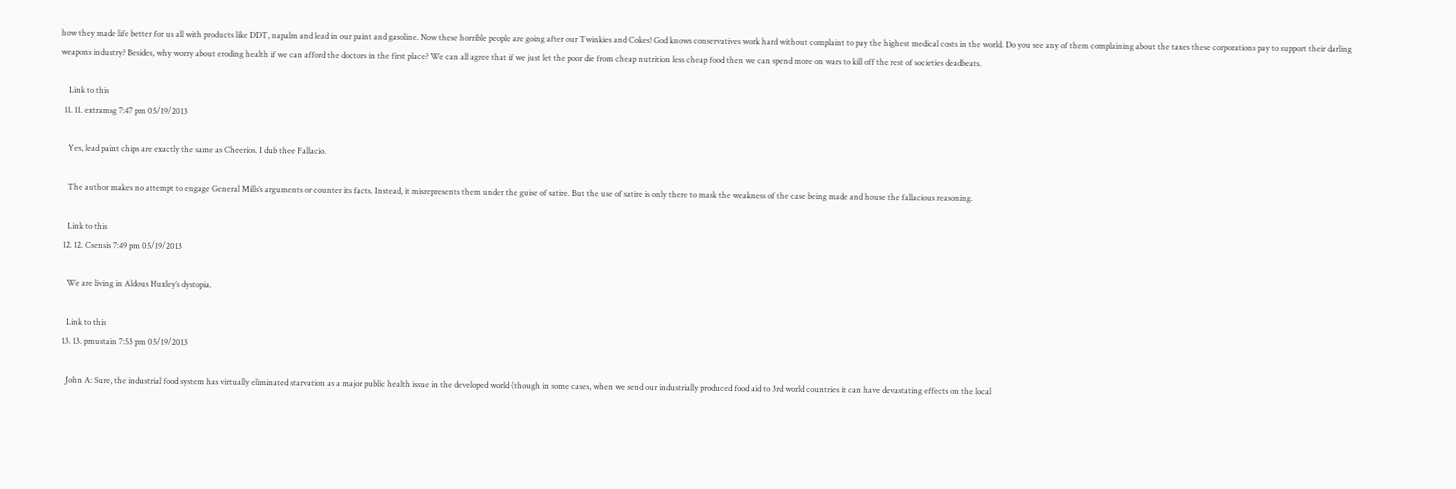how they made life better for us all with products like DDT, napalm and lead in our paint and gasoline. Now these horrible people are going after our Twinkies and Cokes! God knows conservatives work hard without complaint to pay the highest medical costs in the world. Do you see any of them complaining about the taxes these corporations pay to support their darling weapons industry? Besides, why worry about eroding health if we can afford the doctors in the first place? We can all agree that if we just let the poor die from cheap nutrition less cheap food then we can spend more on wars to kill off the rest of societies deadbeats.

    Link to this
  11. 11. extramsg 7:47 pm 05/19/2013

    Yes, lead paint chips are exactly the same as Cheerios. I dub thee Fallacio.

    The author makes no attempt to engage General Mills’s arguments or counter its facts. Instead, it misrepresents them under the guise of satire. But the use of satire is only there to mask the weakness of the case being made and house the fallacious reasoning.

    Link to this
  12. 12. Csensis 7:49 pm 05/19/2013

    We are living in Aldous Huxley’s dystopia.

    Link to this
  13. 13. pmustain 7:53 pm 05/19/2013

    John A: Sure, the industrial food system has virtually eliminated starvation as a major public health issue in the developed world (though in some cases, when we send our industrially produced food aid to 3rd world countries it can have devastating effects on the local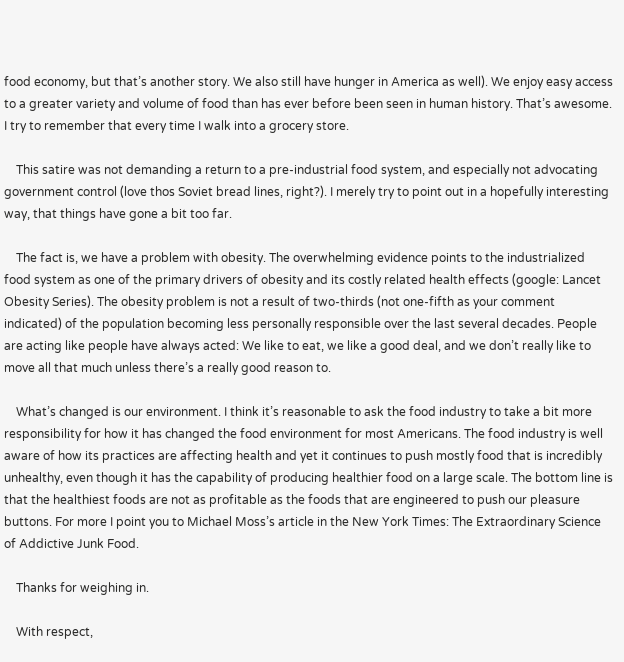food economy, but that’s another story. We also still have hunger in America as well). We enjoy easy access to a greater variety and volume of food than has ever before been seen in human history. That’s awesome. I try to remember that every time I walk into a grocery store.

    This satire was not demanding a return to a pre-industrial food system, and especially not advocating government control (love thos Soviet bread lines, right?). I merely try to point out in a hopefully interesting way, that things have gone a bit too far.

    The fact is, we have a problem with obesity. The overwhelming evidence points to the industrialized food system as one of the primary drivers of obesity and its costly related health effects (google: Lancet Obesity Series). The obesity problem is not a result of two-thirds (not one-fifth as your comment indicated) of the population becoming less personally responsible over the last several decades. People are acting like people have always acted: We like to eat, we like a good deal, and we don’t really like to move all that much unless there’s a really good reason to.

    What’s changed is our environment. I think it’s reasonable to ask the food industry to take a bit more responsibility for how it has changed the food environment for most Americans. The food industry is well aware of how its practices are affecting health and yet it continues to push mostly food that is incredibly unhealthy, even though it has the capability of producing healthier food on a large scale. The bottom line is that the healthiest foods are not as profitable as the foods that are engineered to push our pleasure buttons. For more I point you to Michael Moss’s article in the New York Times: The Extraordinary Science of Addictive Junk Food.

    Thanks for weighing in.

    With respect,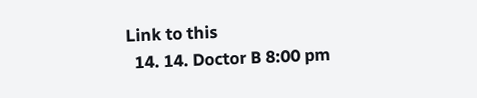Link to this
  14. 14. Doctor B 8:00 pm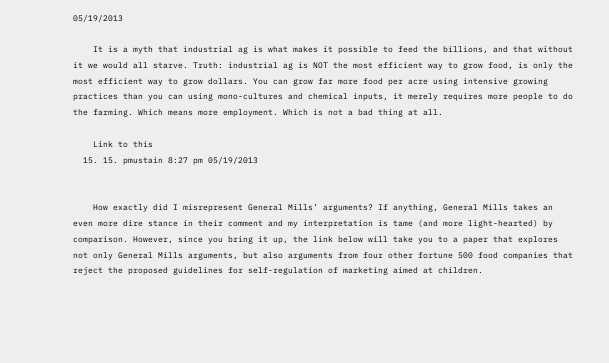05/19/2013

    It is a myth that industrial ag is what makes it possible to feed the billions, and that without it we would all starve. Truth: industrial ag is NOT the most efficient way to grow food, is only the most efficient way to grow dollars. You can grow far more food per acre using intensive growing practices than you can using mono-cultures and chemical inputs, it merely requires more people to do the farming. Which means more employment. Which is not a bad thing at all.

    Link to this
  15. 15. pmustain 8:27 pm 05/19/2013


    How exactly did I misrepresent General Mills’ arguments? If anything, General Mills takes an even more dire stance in their comment and my interpretation is tame (and more light-hearted) by comparison. However, since you bring it up, the link below will take you to a paper that explores not only General Mills arguments, but also arguments from four other fortune 500 food companies that reject the proposed guidelines for self-regulation of marketing aimed at children.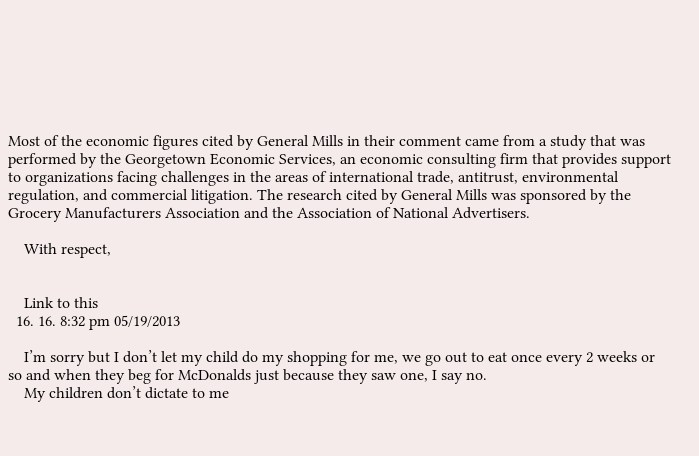Most of the economic figures cited by General Mills in their comment came from a study that was performed by the Georgetown Economic Services, an economic consulting firm that provides support to organizations facing challenges in the areas of international trade, antitrust, environmental regulation, and commercial litigation. The research cited by General Mills was sponsored by the Grocery Manufacturers Association and the Association of National Advertisers.

    With respect,


    Link to this
  16. 16. 8:32 pm 05/19/2013

    I’m sorry but I don’t let my child do my shopping for me, we go out to eat once every 2 weeks or so and when they beg for McDonalds just because they saw one, I say no.
    My children don’t dictate to me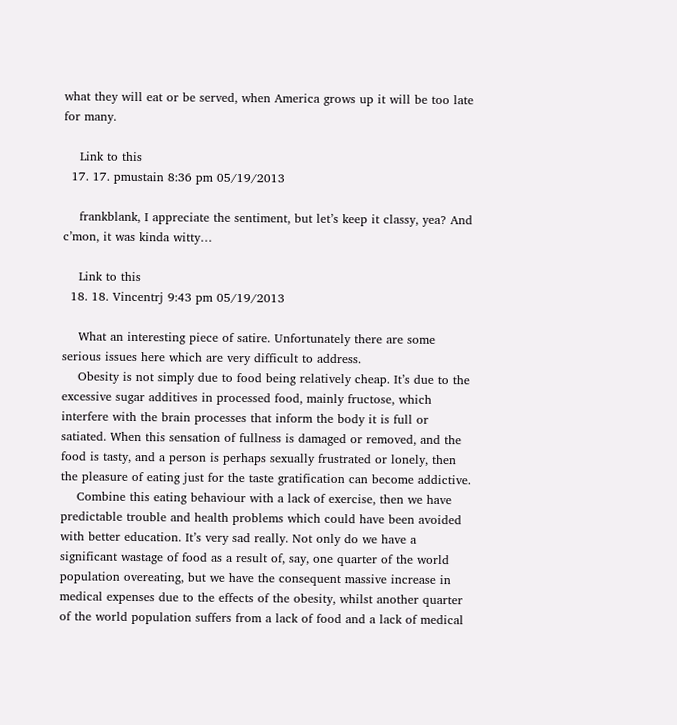what they will eat or be served, when America grows up it will be too late for many.

    Link to this
  17. 17. pmustain 8:36 pm 05/19/2013

    frankblank, I appreciate the sentiment, but let’s keep it classy, yea? And c’mon, it was kinda witty…

    Link to this
  18. 18. Vincentrj 9:43 pm 05/19/2013

    What an interesting piece of satire. Unfortunately there are some serious issues here which are very difficult to address.
    Obesity is not simply due to food being relatively cheap. It’s due to the excessive sugar additives in processed food, mainly fructose, which interfere with the brain processes that inform the body it is full or satiated. When this sensation of fullness is damaged or removed, and the food is tasty, and a person is perhaps sexually frustrated or lonely, then the pleasure of eating just for the taste gratification can become addictive.
    Combine this eating behaviour with a lack of exercise, then we have predictable trouble and health problems which could have been avoided with better education. It’s very sad really. Not only do we have a significant wastage of food as a result of, say, one quarter of the world population overeating, but we have the consequent massive increase in medical expenses due to the effects of the obesity, whilst another quarter of the world population suffers from a lack of food and a lack of medical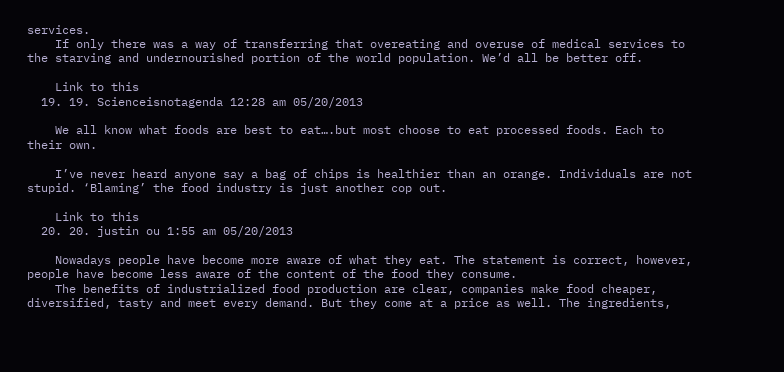services.
    If only there was a way of transferring that overeating and overuse of medical services to the starving and undernourished portion of the world population. We’d all be better off.

    Link to this
  19. 19. Scienceisnotagenda 12:28 am 05/20/2013

    We all know what foods are best to eat….but most choose to eat processed foods. Each to their own.

    I’ve never heard anyone say a bag of chips is healthier than an orange. Individuals are not stupid. ‘Blaming’ the food industry is just another cop out.

    Link to this
  20. 20. justin ou 1:55 am 05/20/2013

    Nowadays people have become more aware of what they eat. The statement is correct, however, people have become less aware of the content of the food they consume.
    The benefits of industrialized food production are clear, companies make food cheaper, diversified, tasty and meet every demand. But they come at a price as well. The ingredients,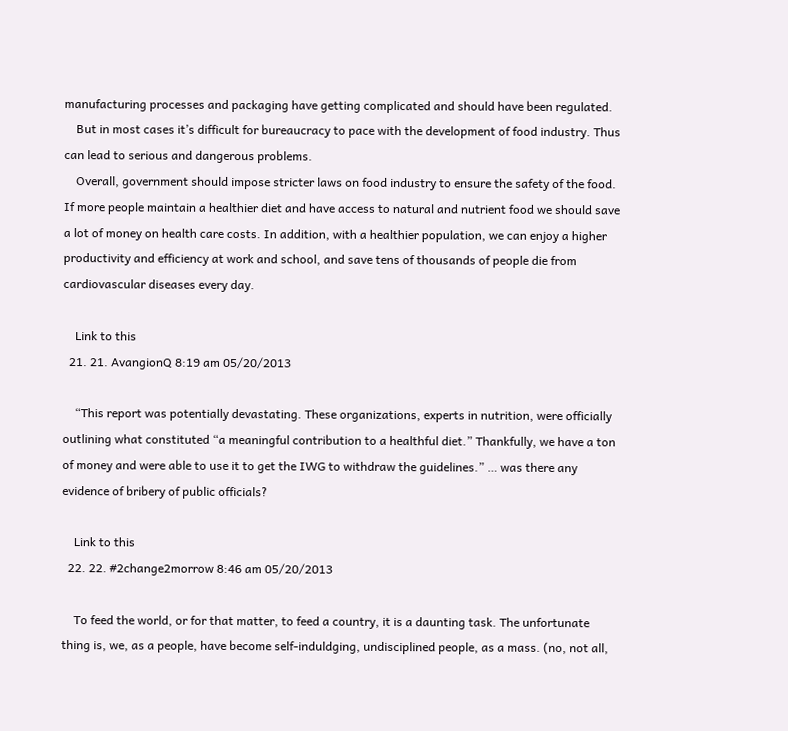manufacturing processes and packaging have getting complicated and should have been regulated.
    But in most cases it’s difficult for bureaucracy to pace with the development of food industry. Thus can lead to serious and dangerous problems.
    Overall, government should impose stricter laws on food industry to ensure the safety of the food. If more people maintain a healthier diet and have access to natural and nutrient food we should save a lot of money on health care costs. In addition, with a healthier population, we can enjoy a higher productivity and efficiency at work and school, and save tens of thousands of people die from cardiovascular diseases every day.

    Link to this
  21. 21. AvangionQ 8:19 am 05/20/2013

    “This report was potentially devastating. These organizations, experts in nutrition, were officially outlining what constituted “a meaningful contribution to a healthful diet.” Thankfully, we have a ton of money and were able to use it to get the IWG to withdraw the guidelines.” … was there any evidence of bribery of public officials?

    Link to this
  22. 22. #2change2morrow 8:46 am 05/20/2013

    To feed the world, or for that matter, to feed a country, it is a daunting task. The unfortunate thing is, we, as a people, have become self-induldging, undisciplined people, as a mass. (no, not all,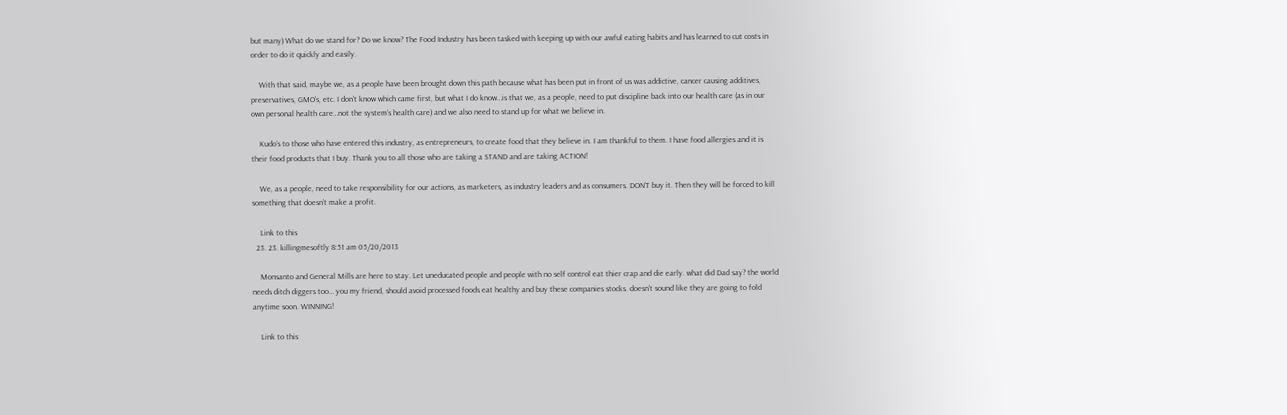but many) What do we stand for? Do we know? The Food Industry has been tasked with keeping up with our awful eating habits and has learned to cut costs in order to do it quickly and easily.

    With that said, maybe we, as a people have been brought down this path because what has been put in front of us was addictive, cancer causing additives, preservatives, GMO’s, etc. I don’t know which came first, but what I do know…is that we, as a people, need to put discipline back into our health care (as in our own personal health care…not the system’s health care) and we also need to stand up for what we believe in.

    Kudo’s to those who have entered this industry, as entrepreneurs, to create food that they believe in. I am thankful to them. I have food allergies and it is their food products that I buy. Thank you to all those who are taking a STAND and are taking ACTION!

    We, as a people, need to take responsibility for our actions, as marketers, as industry leaders and as consumers. DON’T buy it. Then they will be forced to kill something that doesn’t make a profit.

    Link to this
  23. 23. killingmesoftly 8:51 am 05/20/2013

    Monsanto and General Mills are here to stay. Let uneducated people and people with no self control eat thier crap and die early. what did Dad say? the world needs ditch diggers too… you my friend, should avoid processed foods eat healthy and buy these companies stocks. doesn’t sound like they are going to fold anytime soon. WINNING!

    Link to this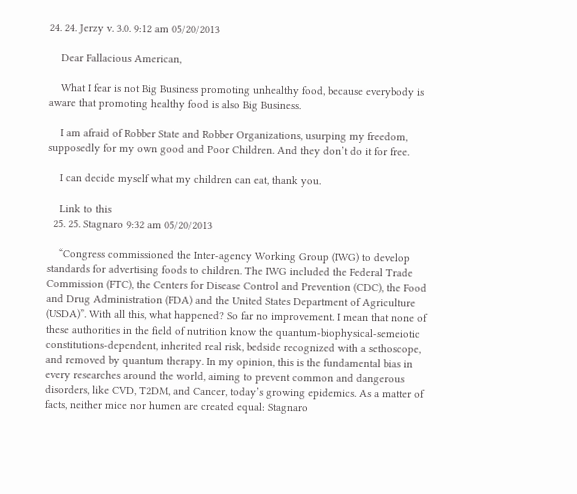24. 24. Jerzy v. 3.0. 9:12 am 05/20/2013

    Dear Fallacious American,

    What I fear is not Big Business promoting unhealthy food, because everybody is aware that promoting healthy food is also Big Business.

    I am afraid of Robber State and Robber Organizations, usurping my freedom, supposedly for my own good and Poor Children. And they don’t do it for free.

    I can decide myself what my children can eat, thank you.

    Link to this
  25. 25. Stagnaro 9:32 am 05/20/2013

    “Congress commissioned the Inter-agency Working Group (IWG) to develop standards for advertising foods to children. The IWG included the Federal Trade Commission (FTC), the Centers for Disease Control and Prevention (CDC), the Food and Drug Administration (FDA) and the United States Department of Agriculture (USDA)”. With all this, what happened? So far no improvement. I mean that none of these authorities in the field of nutrition know the quantum-biophysical-semeiotic constitutions-dependent, inherited real risk, bedside recognized with a sethoscope, and removed by quantum therapy. In my opinion, this is the fundamental bias in every researches around the world, aiming to prevent common and dangerous disorders, like CVD, T2DM, and Cancer, today’s growing epidemics. As a matter of facts, neither mice nor humen are created equal: Stagnaro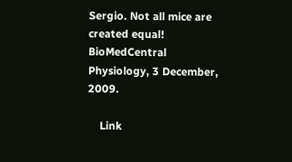Sergio. Not all mice are created equal! BioMedCentral Physiology, 3 December, 2009.

    Link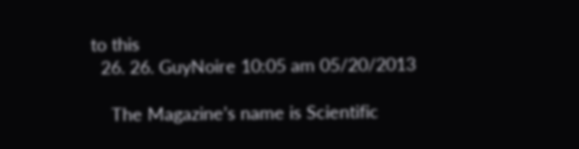to this
  26. 26. GuyNoire 10:05 am 05/20/2013

    The Magazine’s name is Scientific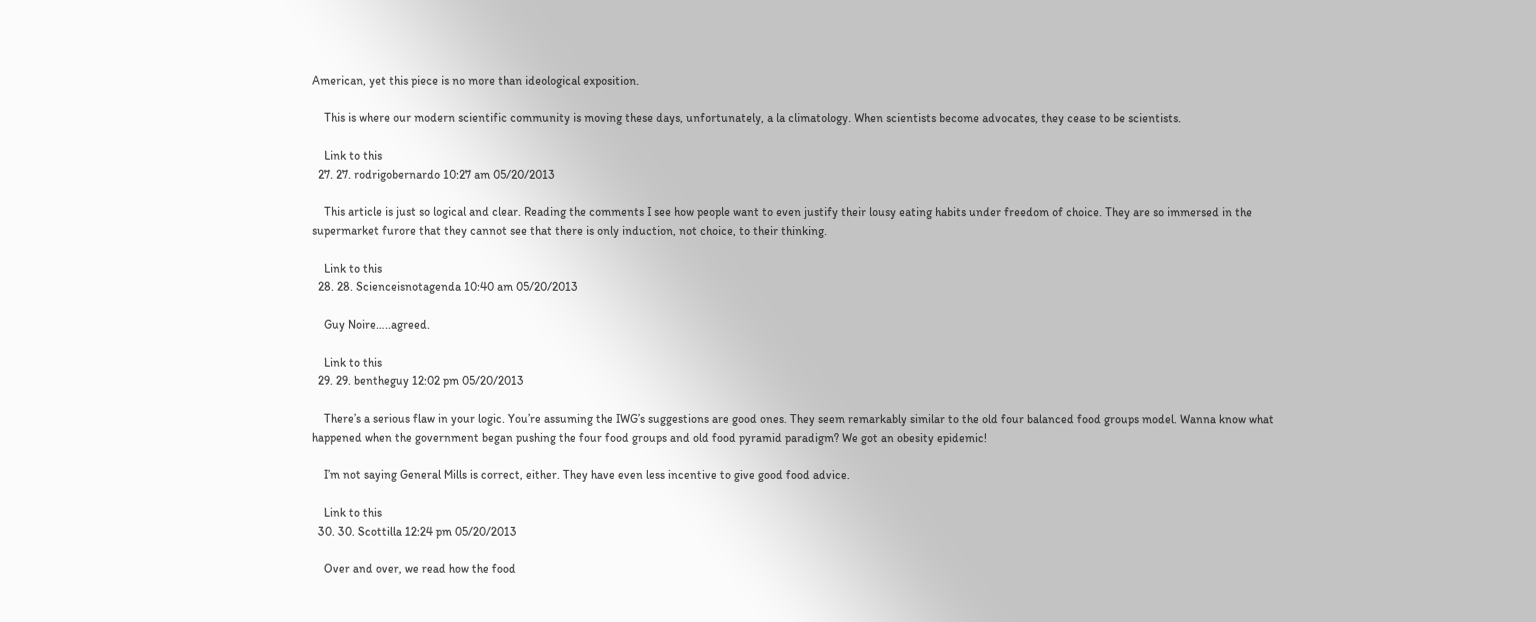American, yet this piece is no more than ideological exposition.

    This is where our modern scientific community is moving these days, unfortunately, a la climatology. When scientists become advocates, they cease to be scientists.

    Link to this
  27. 27. rodrigobernardo 10:27 am 05/20/2013

    This article is just so logical and clear. Reading the comments I see how people want to even justify their lousy eating habits under freedom of choice. They are so immersed in the supermarket furore that they cannot see that there is only induction, not choice, to their thinking.

    Link to this
  28. 28. Scienceisnotagenda 10:40 am 05/20/2013

    Guy Noire…..agreed.

    Link to this
  29. 29. bentheguy 12:02 pm 05/20/2013

    There’s a serious flaw in your logic. You’re assuming the IWG’s suggestions are good ones. They seem remarkably similar to the old four balanced food groups model. Wanna know what happened when the government began pushing the four food groups and old food pyramid paradigm? We got an obesity epidemic!

    I’m not saying General Mills is correct, either. They have even less incentive to give good food advice.

    Link to this
  30. 30. Scottilla 12:24 pm 05/20/2013

    Over and over, we read how the food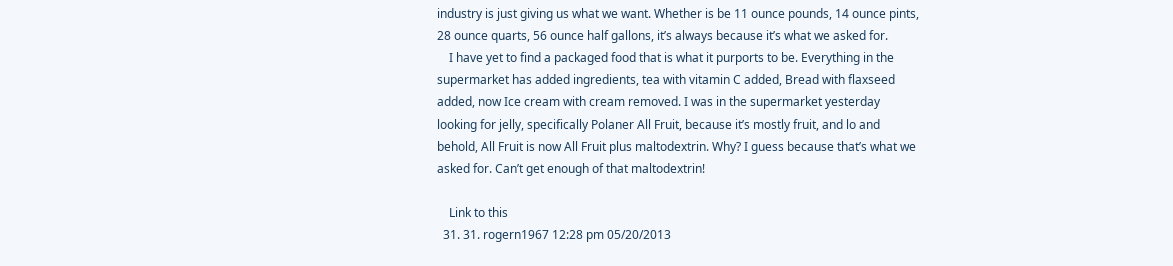industry is just giving us what we want. Whether is be 11 ounce pounds, 14 ounce pints, 28 ounce quarts, 56 ounce half gallons, it’s always because it’s what we asked for.
    I have yet to find a packaged food that is what it purports to be. Everything in the supermarket has added ingredients, tea with vitamin C added, Bread with flaxseed added, now Ice cream with cream removed. I was in the supermarket yesterday looking for jelly, specifically Polaner All Fruit, because it’s mostly fruit, and lo and behold, All Fruit is now All Fruit plus maltodextrin. Why? I guess because that’s what we asked for. Can’t get enough of that maltodextrin!

    Link to this
  31. 31. rogern1967 12:28 pm 05/20/2013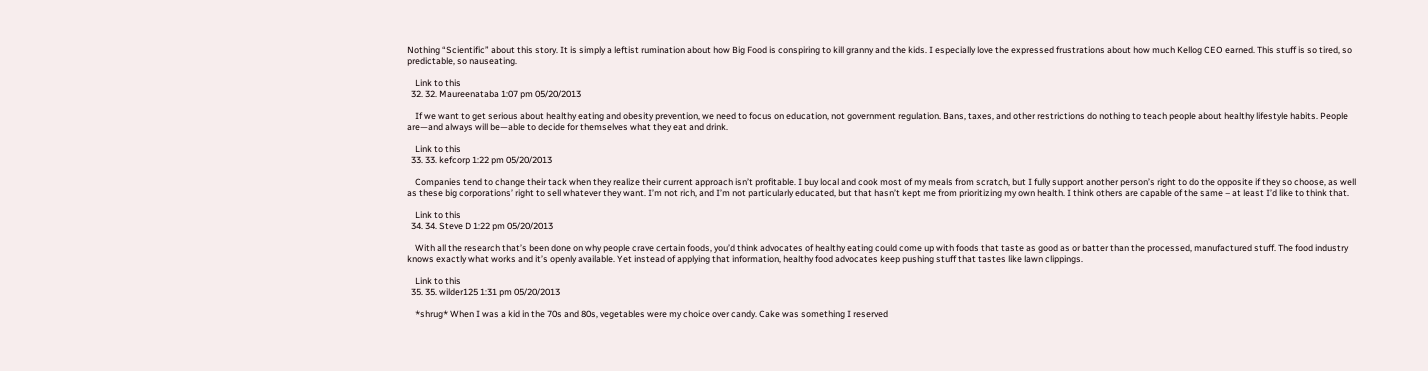Nothing “Scientific” about this story. It is simply a leftist rumination about how Big Food is conspiring to kill granny and the kids. I especially love the expressed frustrations about how much Kellog CEO earned. This stuff is so tired, so predictable, so nauseating.

    Link to this
  32. 32. Maureenataba 1:07 pm 05/20/2013

    If we want to get serious about healthy eating and obesity prevention, we need to focus on education, not government regulation. Bans, taxes, and other restrictions do nothing to teach people about healthy lifestyle habits. People are—and always will be—able to decide for themselves what they eat and drink.

    Link to this
  33. 33. kefcorp 1:22 pm 05/20/2013

    Companies tend to change their tack when they realize their current approach isn’t profitable. I buy local and cook most of my meals from scratch, but I fully support another person’s right to do the opposite if they so choose, as well as these big corporations’ right to sell whatever they want. I’m not rich, and I’m not particularly educated, but that hasn’t kept me from prioritizing my own health. I think others are capable of the same – at least I’d like to think that.

    Link to this
  34. 34. Steve D 1:22 pm 05/20/2013

    With all the research that’s been done on why people crave certain foods, you’d think advocates of healthy eating could come up with foods that taste as good as or batter than the processed, manufactured stuff. The food industry knows exactly what works and it’s openly available. Yet instead of applying that information, healthy food advocates keep pushing stuff that tastes like lawn clippings.

    Link to this
  35. 35. wilder125 1:31 pm 05/20/2013

    *shrug* When I was a kid in the 70s and 80s, vegetables were my choice over candy. Cake was something I reserved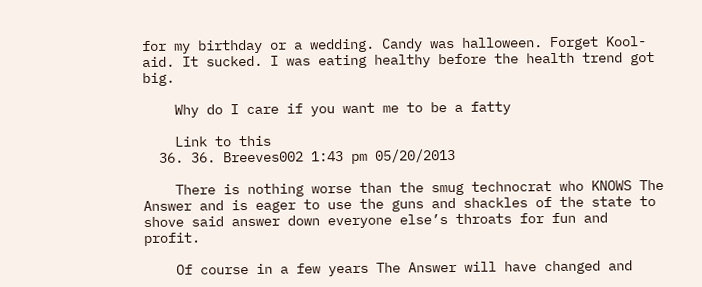for my birthday or a wedding. Candy was halloween. Forget Kool-aid. It sucked. I was eating healthy before the health trend got big.

    Why do I care if you want me to be a fatty

    Link to this
  36. 36. Breeves002 1:43 pm 05/20/2013

    There is nothing worse than the smug technocrat who KNOWS The Answer and is eager to use the guns and shackles of the state to shove said answer down everyone else’s throats for fun and profit.

    Of course in a few years The Answer will have changed and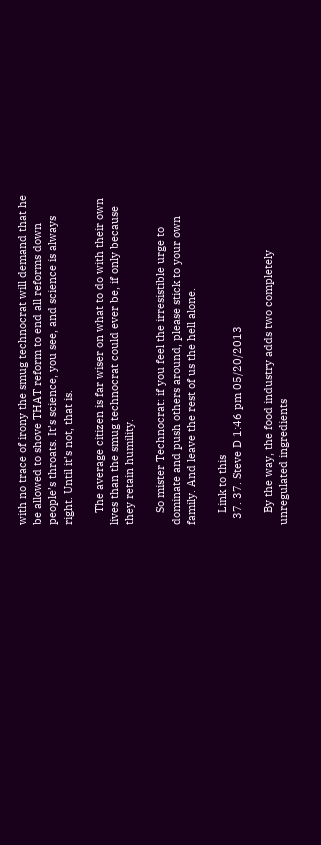with no trace of irony the smug technocrat will demand that he be allowed to shove THAT reform to end all reforms down people’s throats. It’s science, you see, and science is always right. Until it’s not, that is.

    The average citizen is far wiser on what to do with their own lives than the smug technocrat could ever be, if only because they retain humility.

    So mister Technocrat: if you feel the irresistible urge to dominate and push others around, please stick to your own family. And leave the rest of us the hell alone.

    Link to this
  37. 37. Steve D 1:46 pm 05/20/2013

    By the way, the food industry adds two completely unregulated ingredients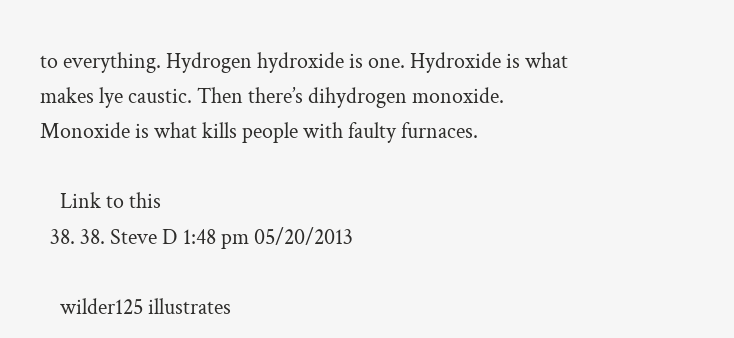to everything. Hydrogen hydroxide is one. Hydroxide is what makes lye caustic. Then there’s dihydrogen monoxide. Monoxide is what kills people with faulty furnaces.

    Link to this
  38. 38. Steve D 1:48 pm 05/20/2013

    wilder125 illustrates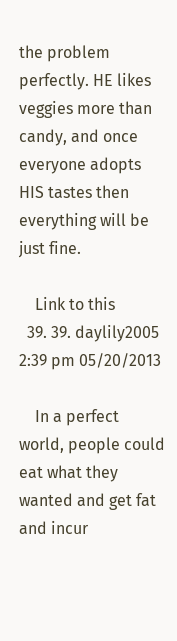the problem perfectly. HE likes veggies more than candy, and once everyone adopts HIS tastes then everything will be just fine.

    Link to this
  39. 39. daylily2005 2:39 pm 05/20/2013

    In a perfect world, people could eat what they wanted and get fat and incur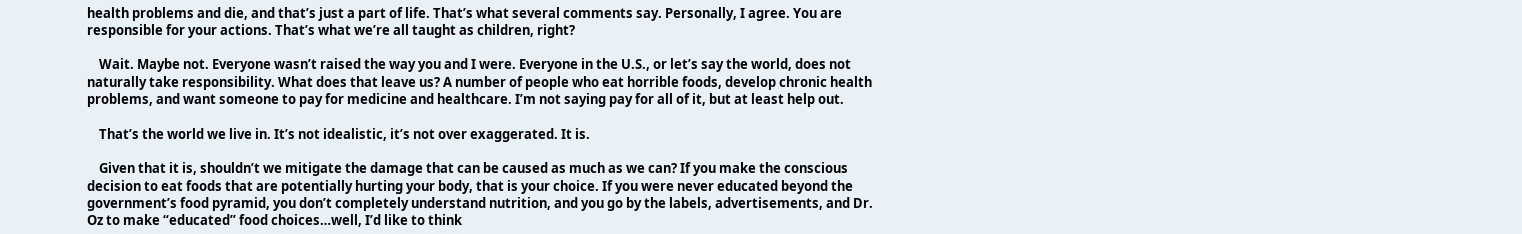health problems and die, and that’s just a part of life. That’s what several comments say. Personally, I agree. You are responsible for your actions. That’s what we’re all taught as children, right?

    Wait. Maybe not. Everyone wasn’t raised the way you and I were. Everyone in the U.S., or let’s say the world, does not naturally take responsibility. What does that leave us? A number of people who eat horrible foods, develop chronic health problems, and want someone to pay for medicine and healthcare. I’m not saying pay for all of it, but at least help out.

    That’s the world we live in. It’s not idealistic, it’s not over exaggerated. It is.

    Given that it is, shouldn’t we mitigate the damage that can be caused as much as we can? If you make the conscious decision to eat foods that are potentially hurting your body, that is your choice. If you were never educated beyond the government’s food pyramid, you don’t completely understand nutrition, and you go by the labels, advertisements, and Dr. Oz to make “educated” food choices…well, I’d like to think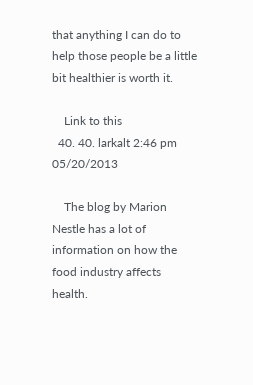that anything I can do to help those people be a little bit healthier is worth it.

    Link to this
  40. 40. larkalt 2:46 pm 05/20/2013

    The blog by Marion Nestle has a lot of information on how the food industry affects health.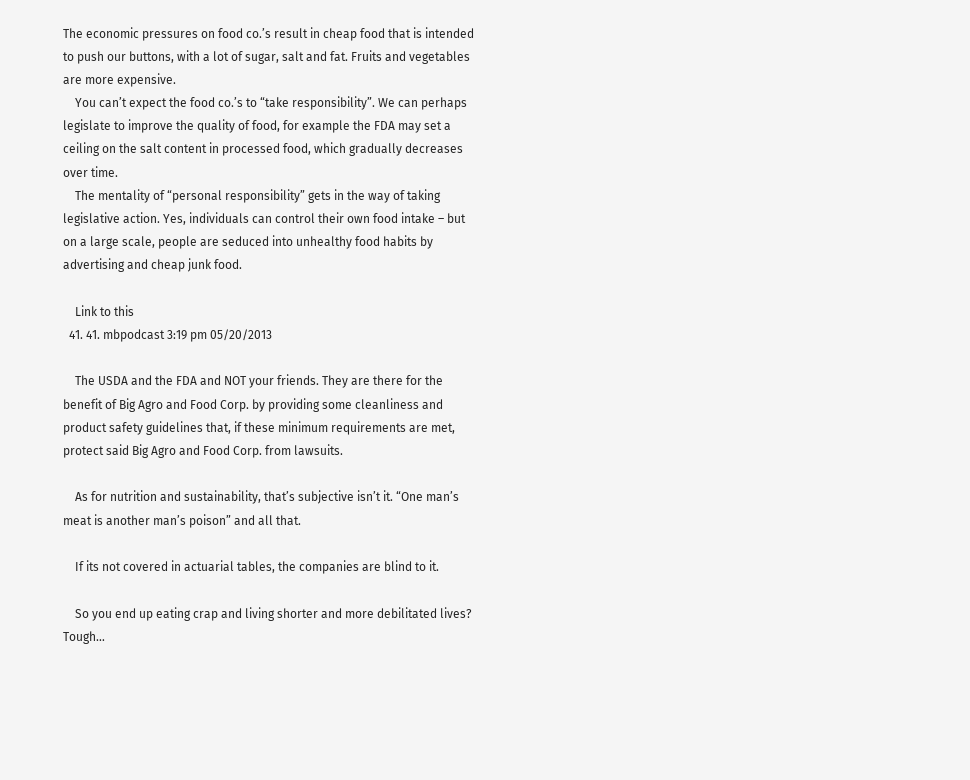The economic pressures on food co.’s result in cheap food that is intended to push our buttons, with a lot of sugar, salt and fat. Fruits and vegetables are more expensive.
    You can’t expect the food co.’s to “take responsibility”. We can perhaps legislate to improve the quality of food, for example the FDA may set a ceiling on the salt content in processed food, which gradually decreases over time.
    The mentality of “personal responsibility” gets in the way of taking legislative action. Yes, individuals can control their own food intake – but on a large scale, people are seduced into unhealthy food habits by advertising and cheap junk food.

    Link to this
  41. 41. mbpodcast 3:19 pm 05/20/2013

    The USDA and the FDA and NOT your friends. They are there for the benefit of Big Agro and Food Corp. by providing some cleanliness and product safety guidelines that, if these minimum requirements are met, protect said Big Agro and Food Corp. from lawsuits.

    As for nutrition and sustainability, that’s subjective isn’t it. “One man’s meat is another man’s poison” and all that.

    If its not covered in actuarial tables, the companies are blind to it.

    So you end up eating crap and living shorter and more debilitated lives? Tough…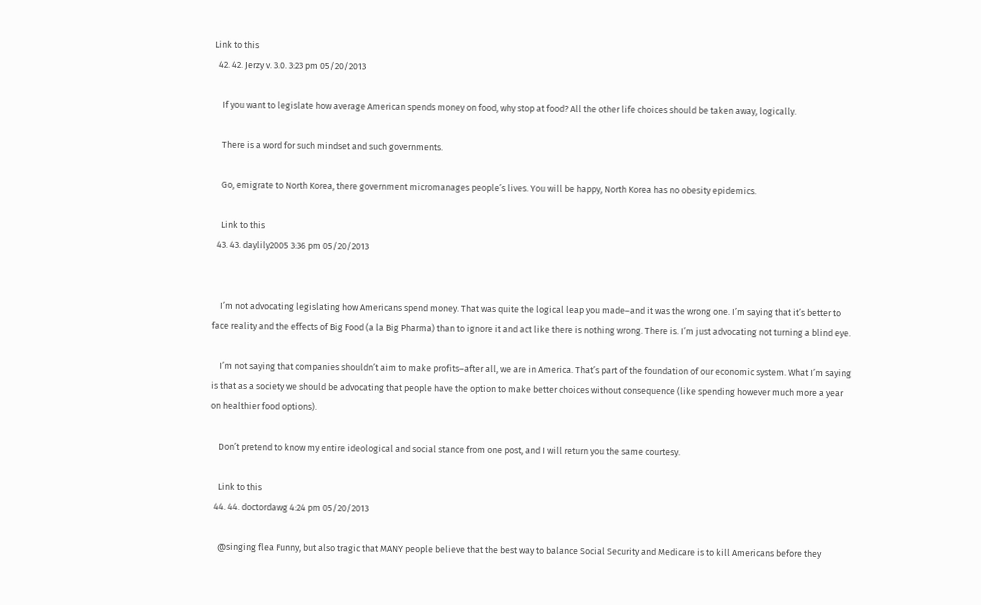Link to this
  42. 42. Jerzy v. 3.0. 3:23 pm 05/20/2013

    If you want to legislate how average American spends money on food, why stop at food? All the other life choices should be taken away, logically.

    There is a word for such mindset and such governments.

    Go, emigrate to North Korea, there government micromanages people’s lives. You will be happy, North Korea has no obesity epidemics.

    Link to this
  43. 43. daylily2005 3:36 pm 05/20/2013


    I’m not advocating legislating how Americans spend money. That was quite the logical leap you made–and it was the wrong one. I’m saying that it’s better to face reality and the effects of Big Food (a la Big Pharma) than to ignore it and act like there is nothing wrong. There is. I’m just advocating not turning a blind eye.

    I’m not saying that companies shouldn’t aim to make profits–after all, we are in America. That’s part of the foundation of our economic system. What I’m saying is that as a society we should be advocating that people have the option to make better choices without consequence (like spending however much more a year on healthier food options).

    Don’t pretend to know my entire ideological and social stance from one post, and I will return you the same courtesy.

    Link to this
  44. 44. doctordawg 4:24 pm 05/20/2013

    @singing flea Funny, but also tragic that MANY people believe that the best way to balance Social Security and Medicare is to kill Americans before they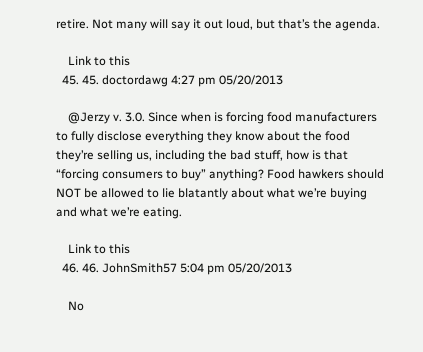retire. Not many will say it out loud, but that’s the agenda.

    Link to this
  45. 45. doctordawg 4:27 pm 05/20/2013

    @Jerzy v. 3.0. Since when is forcing food manufacturers to fully disclose everything they know about the food they’re selling us, including the bad stuff, how is that “forcing consumers to buy” anything? Food hawkers should NOT be allowed to lie blatantly about what we’re buying and what we’re eating.

    Link to this
  46. 46. JohnSmith57 5:04 pm 05/20/2013

    No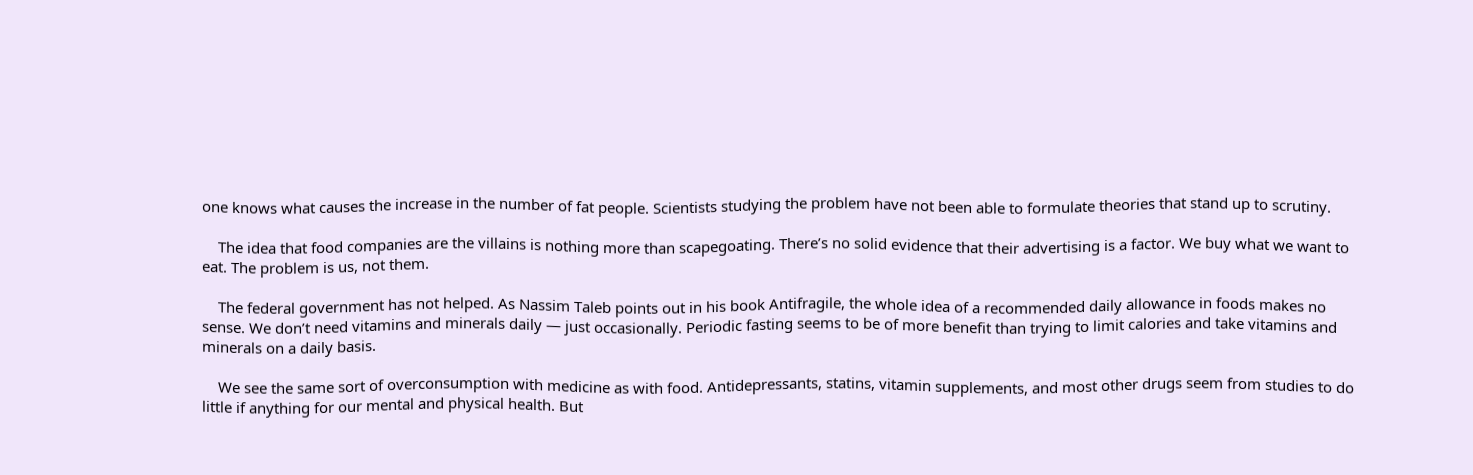one knows what causes the increase in the number of fat people. Scientists studying the problem have not been able to formulate theories that stand up to scrutiny.

    The idea that food companies are the villains is nothing more than scapegoating. There’s no solid evidence that their advertising is a factor. We buy what we want to eat. The problem is us, not them.

    The federal government has not helped. As Nassim Taleb points out in his book Antifragile, the whole idea of a recommended daily allowance in foods makes no sense. We don’t need vitamins and minerals daily — just occasionally. Periodic fasting seems to be of more benefit than trying to limit calories and take vitamins and minerals on a daily basis.

    We see the same sort of overconsumption with medicine as with food. Antidepressants, statins, vitamin supplements, and most other drugs seem from studies to do little if anything for our mental and physical health. But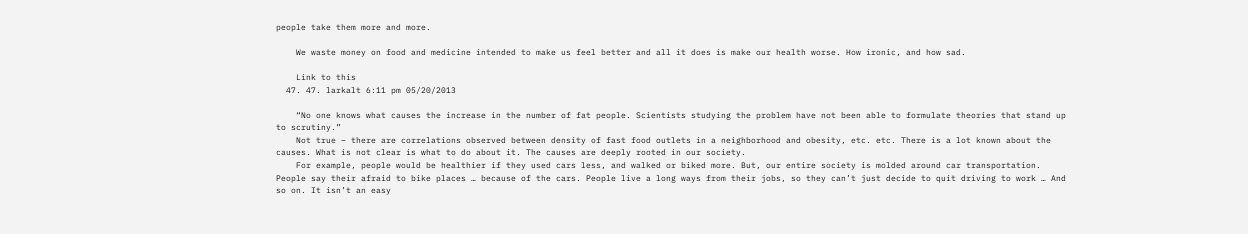people take them more and more.

    We waste money on food and medicine intended to make us feel better and all it does is make our health worse. How ironic, and how sad.

    Link to this
  47. 47. larkalt 6:11 pm 05/20/2013

    “No one knows what causes the increase in the number of fat people. Scientists studying the problem have not been able to formulate theories that stand up to scrutiny.”
    Not true – there are correlations observed between density of fast food outlets in a neighborhood and obesity, etc. etc. There is a lot known about the causes. What is not clear is what to do about it. The causes are deeply rooted in our society.
    For example, people would be healthier if they used cars less, and walked or biked more. But, our entire society is molded around car transportation. People say their afraid to bike places … because of the cars. People live a long ways from their jobs, so they can’t just decide to quit driving to work … And so on. It isn’t an easy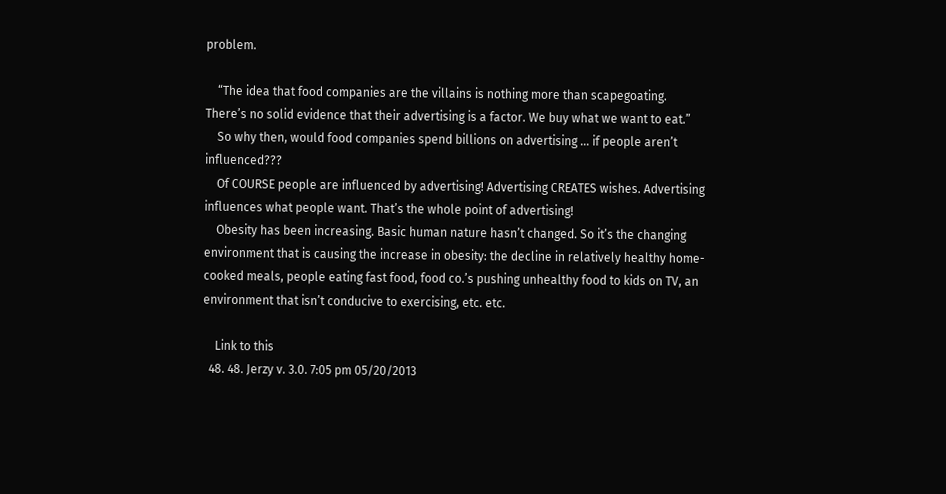problem.

    “The idea that food companies are the villains is nothing more than scapegoating. There’s no solid evidence that their advertising is a factor. We buy what we want to eat.”
    So why then, would food companies spend billions on advertising … if people aren’t influenced???
    Of COURSE people are influenced by advertising! Advertising CREATES wishes. Advertising influences what people want. That’s the whole point of advertising!
    Obesity has been increasing. Basic human nature hasn’t changed. So it’s the changing environment that is causing the increase in obesity: the decline in relatively healthy home-cooked meals, people eating fast food, food co.’s pushing unhealthy food to kids on TV, an environment that isn’t conducive to exercising, etc. etc.

    Link to this
  48. 48. Jerzy v. 3.0. 7:05 pm 05/20/2013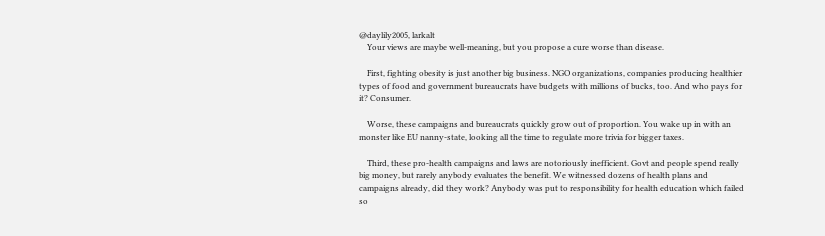@daylily2005, larkalt
    Your views are maybe well-meaning, but you propose a cure worse than disease.

    First, fighting obesity is just another big business. NGO organizations, companies producing healthier types of food and government bureaucrats have budgets with millions of bucks, too. And who pays for it? Consumer.

    Worse, these campaigns and bureaucrats quickly grow out of proportion. You wake up in with an monster like EU nanny-state, looking all the time to regulate more trivia for bigger taxes.

    Third, these pro-health campaigns and laws are notoriously inefficient. Govt and people spend really big money, but rarely anybody evaluates the benefit. We witnessed dozens of health plans and campaigns already, did they work? Anybody was put to responsibility for health education which failed so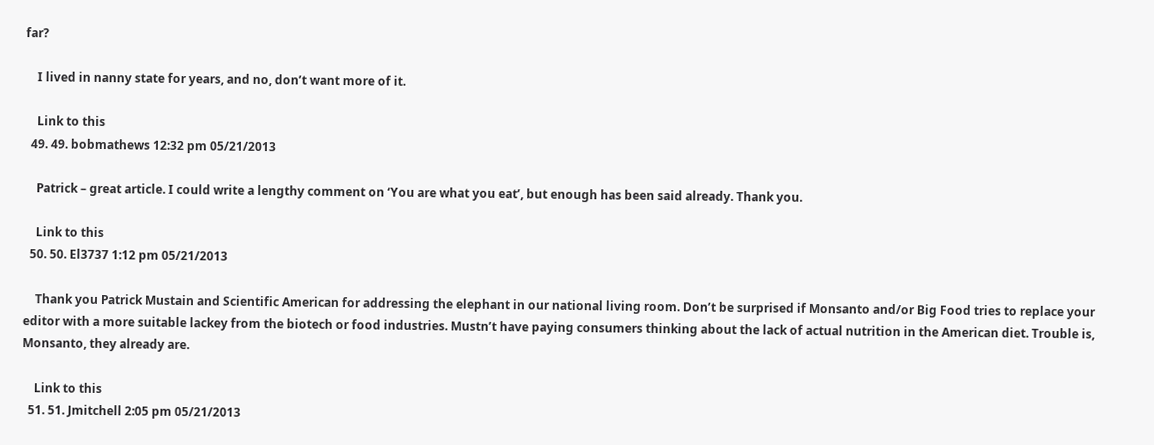far?

    I lived in nanny state for years, and no, don’t want more of it.

    Link to this
  49. 49. bobmathews 12:32 pm 05/21/2013

    Patrick – great article. I could write a lengthy comment on ‘You are what you eat’, but enough has been said already. Thank you.

    Link to this
  50. 50. El3737 1:12 pm 05/21/2013

    Thank you Patrick Mustain and Scientific American for addressing the elephant in our national living room. Don’t be surprised if Monsanto and/or Big Food tries to replace your editor with a more suitable lackey from the biotech or food industries. Mustn’t have paying consumers thinking about the lack of actual nutrition in the American diet. Trouble is, Monsanto, they already are.

    Link to this
  51. 51. Jmitchell 2:05 pm 05/21/2013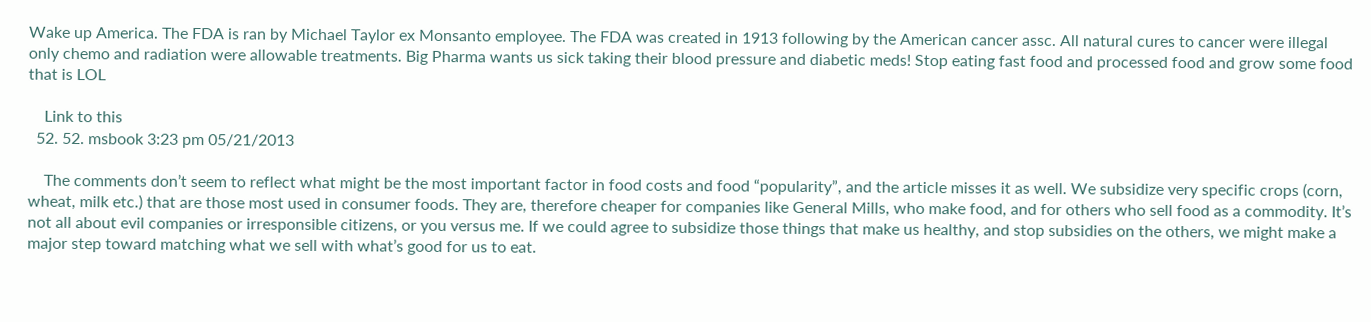Wake up America. The FDA is ran by Michael Taylor ex Monsanto employee. The FDA was created in 1913 following by the American cancer assc. All natural cures to cancer were illegal only chemo and radiation were allowable treatments. Big Pharma wants us sick taking their blood pressure and diabetic meds! Stop eating fast food and processed food and grow some food that is LOL

    Link to this
  52. 52. msbook 3:23 pm 05/21/2013

    The comments don’t seem to reflect what might be the most important factor in food costs and food “popularity”, and the article misses it as well. We subsidize very specific crops (corn, wheat, milk etc.) that are those most used in consumer foods. They are, therefore cheaper for companies like General Mills, who make food, and for others who sell food as a commodity. It’s not all about evil companies or irresponsible citizens, or you versus me. If we could agree to subsidize those things that make us healthy, and stop subsidies on the others, we might make a major step toward matching what we sell with what’s good for us to eat.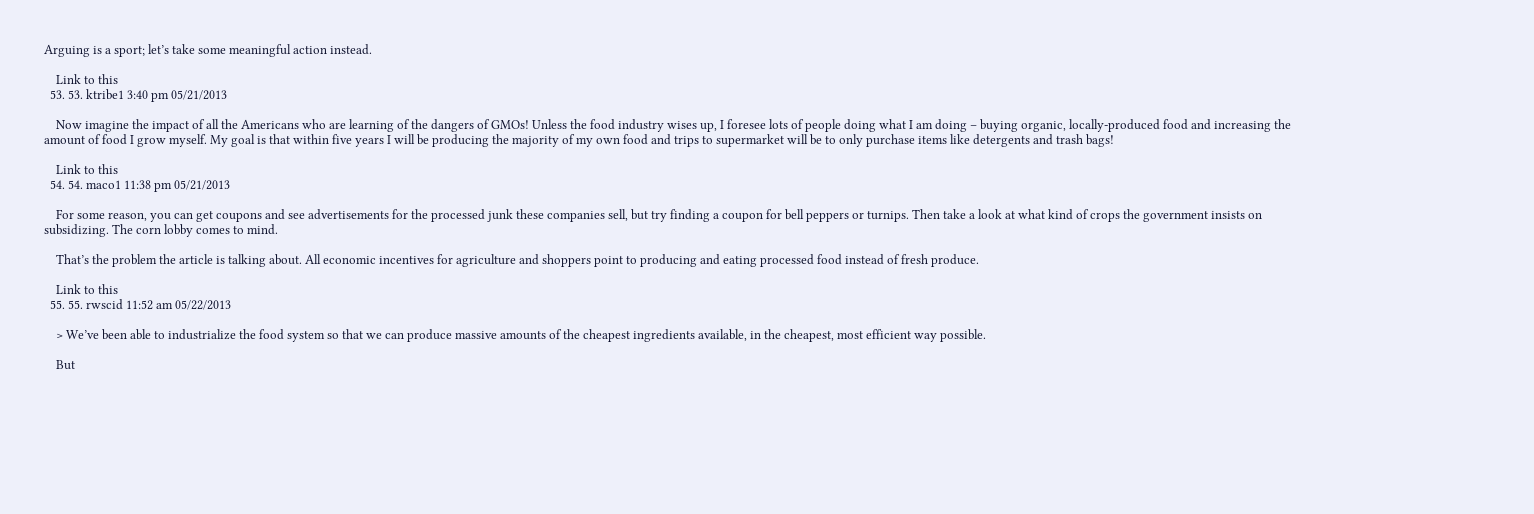Arguing is a sport; let’s take some meaningful action instead.

    Link to this
  53. 53. ktribe1 3:40 pm 05/21/2013

    Now imagine the impact of all the Americans who are learning of the dangers of GMOs! Unless the food industry wises up, I foresee lots of people doing what I am doing – buying organic, locally-produced food and increasing the amount of food I grow myself. My goal is that within five years I will be producing the majority of my own food and trips to supermarket will be to only purchase items like detergents and trash bags!

    Link to this
  54. 54. maco1 11:38 pm 05/21/2013

    For some reason, you can get coupons and see advertisements for the processed junk these companies sell, but try finding a coupon for bell peppers or turnips. Then take a look at what kind of crops the government insists on subsidizing. The corn lobby comes to mind.

    That’s the problem the article is talking about. All economic incentives for agriculture and shoppers point to producing and eating processed food instead of fresh produce.

    Link to this
  55. 55. rwscid 11:52 am 05/22/2013

    > We’ve been able to industrialize the food system so that we can produce massive amounts of the cheapest ingredients available, in the cheapest, most efficient way possible.

    But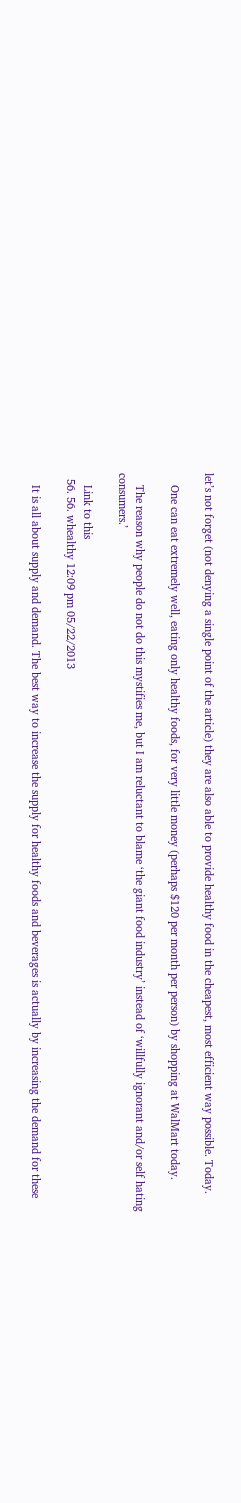let’s not forget (not denying a single point of the article) they are also able to provide healthy food in the cheapest, most efficient way possible. Today.

    One can eat extremely well, eating only healthy foods, for very little money (perhaps $120 per month per person) by shopping at WalMart today.

    The reason why people do not do this mystifies me, but I am reluctant to blame ‘the giant food industry’ instead of ‘willfully ignorant and/or self hating consumers.’

    Link to this
  56. 56. whealthy 12:09 pm 05/22/2013

    It is all about supply and demand. The best way to increase the supply for healthy foods and beverages is actually by increasing the demand for these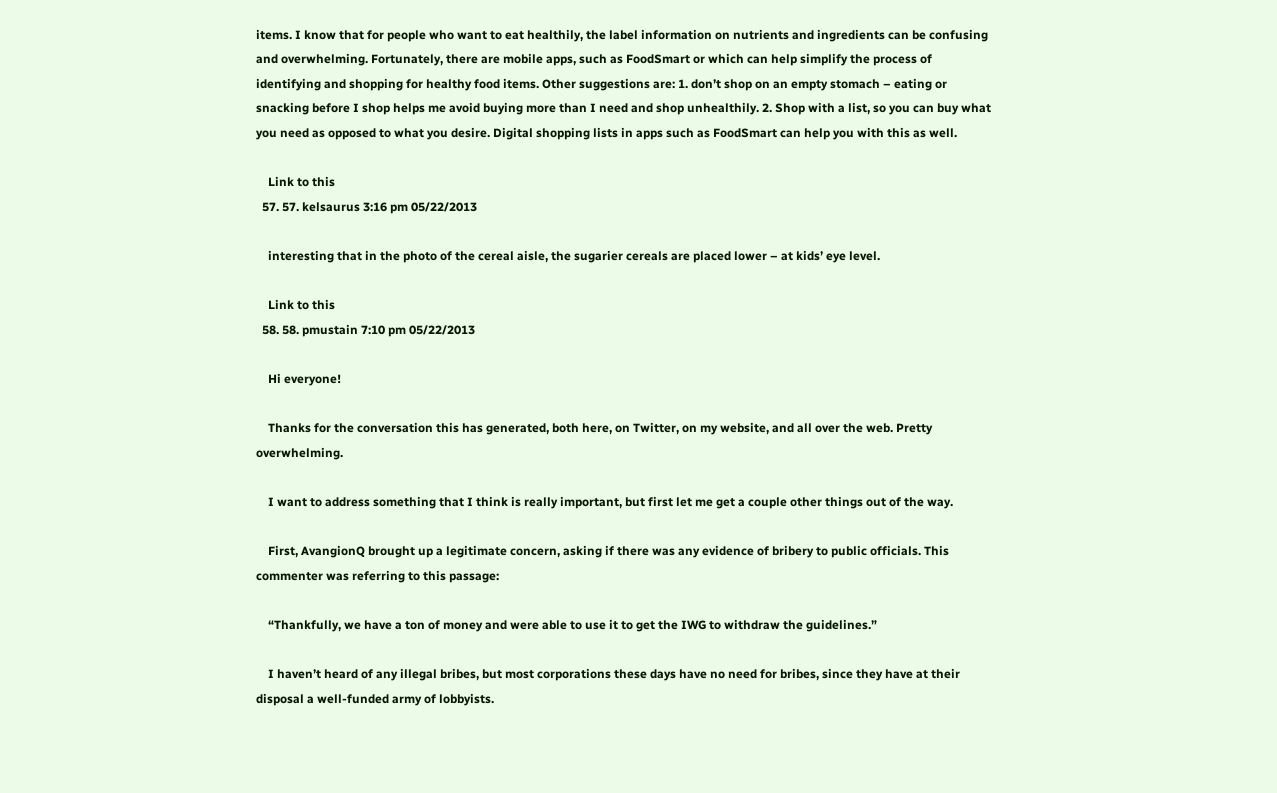items. I know that for people who want to eat healthily, the label information on nutrients and ingredients can be confusing and overwhelming. Fortunately, there are mobile apps, such as FoodSmart or which can help simplify the process of identifying and shopping for healthy food items. Other suggestions are: 1. don’t shop on an empty stomach – eating or snacking before I shop helps me avoid buying more than I need and shop unhealthily. 2. Shop with a list, so you can buy what you need as opposed to what you desire. Digital shopping lists in apps such as FoodSmart can help you with this as well.

    Link to this
  57. 57. kelsaurus 3:16 pm 05/22/2013

    interesting that in the photo of the cereal aisle, the sugarier cereals are placed lower – at kids’ eye level.

    Link to this
  58. 58. pmustain 7:10 pm 05/22/2013

    Hi everyone!

    Thanks for the conversation this has generated, both here, on Twitter, on my website, and all over the web. Pretty overwhelming.

    I want to address something that I think is really important, but first let me get a couple other things out of the way.

    First, AvangionQ brought up a legitimate concern, asking if there was any evidence of bribery to public officials. This commenter was referring to this passage:

    “Thankfully, we have a ton of money and were able to use it to get the IWG to withdraw the guidelines.”

    I haven’t heard of any illegal bribes, but most corporations these days have no need for bribes, since they have at their disposal a well-funded army of lobbyists.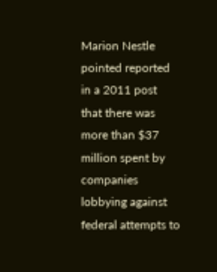Marion Nestle pointed reported in a 2011 post that there was more than $37 million spent by companies lobbying against federal attempts to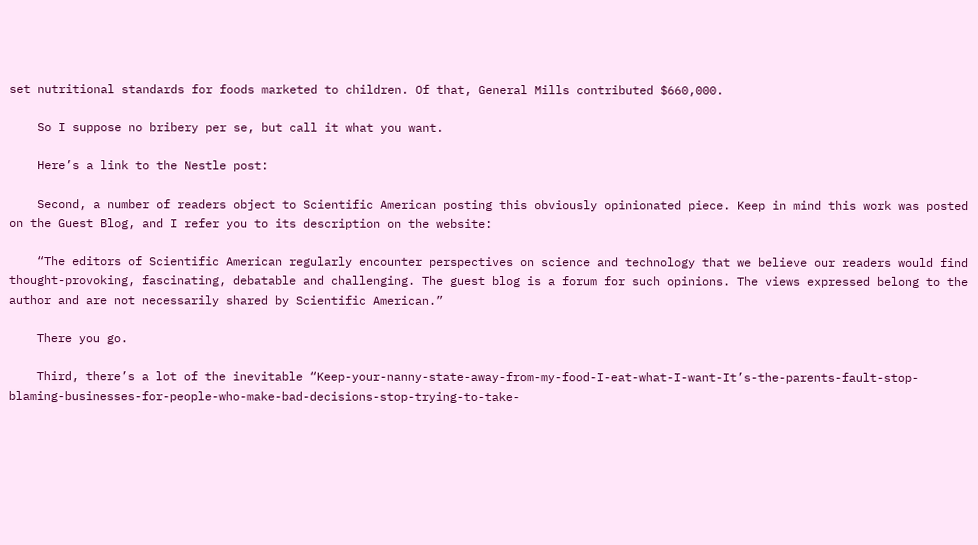set nutritional standards for foods marketed to children. Of that, General Mills contributed $660,000.

    So I suppose no bribery per se, but call it what you want.

    Here’s a link to the Nestle post:

    Second, a number of readers object to Scientific American posting this obviously opinionated piece. Keep in mind this work was posted on the Guest Blog, and I refer you to its description on the website:

    “The editors of Scientific American regularly encounter perspectives on science and technology that we believe our readers would find thought-provoking, fascinating, debatable and challenging. The guest blog is a forum for such opinions. The views expressed belong to the author and are not necessarily shared by Scientific American.”

    There you go.

    Third, there’s a lot of the inevitable “Keep-your-nanny-state-away-from-my-food-I-eat-what-I-want-It’s-the-parents-fault-stop-blaming-businesses-for-people-who-make-bad-decisions-stop-trying-to-take-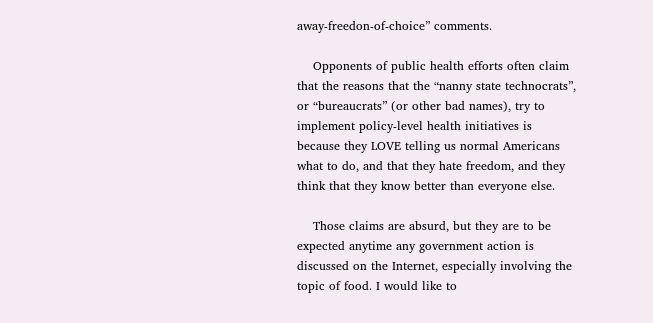away-freedon-of-choice” comments.

    Opponents of public health efforts often claim that the reasons that the “nanny state technocrats”, or “bureaucrats” (or other bad names), try to implement policy-level health initiatives is because they LOVE telling us normal Americans what to do, and that they hate freedom, and they think that they know better than everyone else.

    Those claims are absurd, but they are to be expected anytime any government action is discussed on the Internet, especially involving the topic of food. I would like to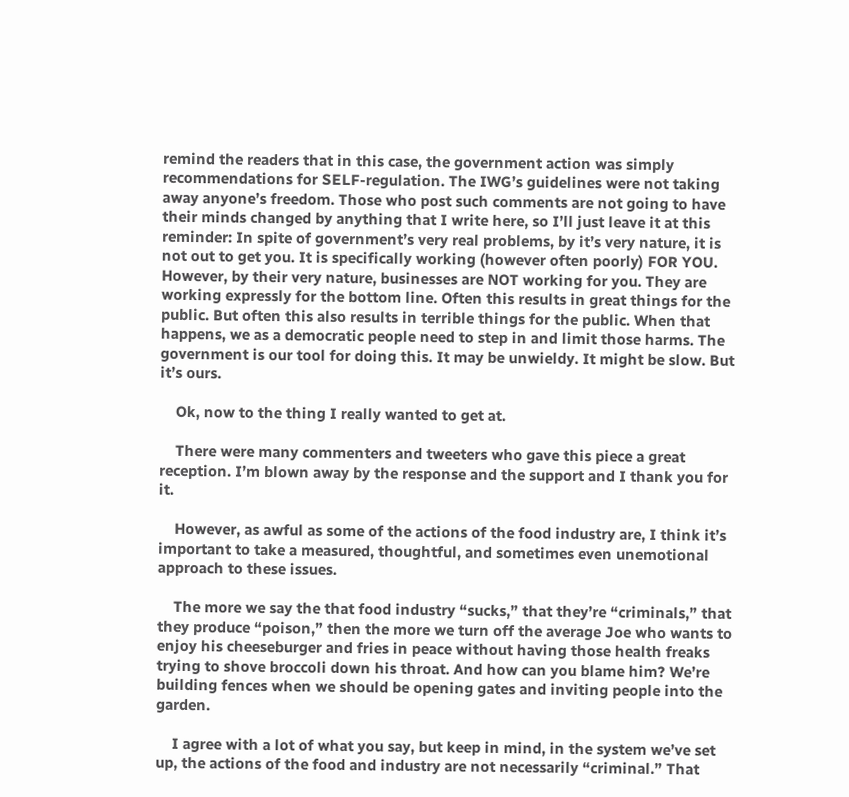remind the readers that in this case, the government action was simply recommendations for SELF-regulation. The IWG’s guidelines were not taking away anyone’s freedom. Those who post such comments are not going to have their minds changed by anything that I write here, so I’ll just leave it at this reminder: In spite of government’s very real problems, by it’s very nature, it is not out to get you. It is specifically working (however often poorly) FOR YOU. However, by their very nature, businesses are NOT working for you. They are working expressly for the bottom line. Often this results in great things for the public. But often this also results in terrible things for the public. When that happens, we as a democratic people need to step in and limit those harms. The government is our tool for doing this. It may be unwieldy. It might be slow. But it’s ours.

    Ok, now to the thing I really wanted to get at.

    There were many commenters and tweeters who gave this piece a great reception. I’m blown away by the response and the support and I thank you for it.

    However, as awful as some of the actions of the food industry are, I think it’s important to take a measured, thoughtful, and sometimes even unemotional approach to these issues.

    The more we say the that food industry “sucks,” that they’re “criminals,” that they produce “poison,” then the more we turn off the average Joe who wants to enjoy his cheeseburger and fries in peace without having those health freaks trying to shove broccoli down his throat. And how can you blame him? We’re building fences when we should be opening gates and inviting people into the garden.

    I agree with a lot of what you say, but keep in mind, in the system we’ve set up, the actions of the food and industry are not necessarily “criminal.” That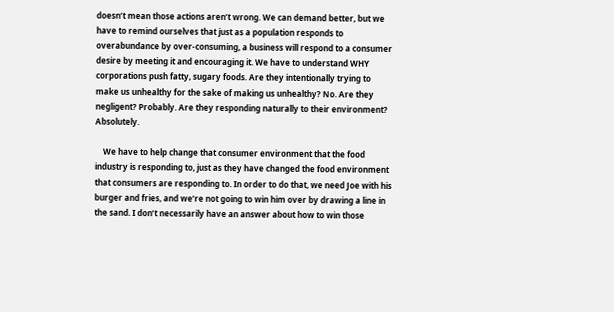doesn’t mean those actions aren’t wrong. We can demand better, but we have to remind ourselves that just as a population responds to overabundance by over-consuming, a business will respond to a consumer desire by meeting it and encouraging it. We have to understand WHY corporations push fatty, sugary foods. Are they intentionally trying to make us unhealthy for the sake of making us unhealthy? No. Are they negligent? Probably. Are they responding naturally to their environment? Absolutely.

    We have to help change that consumer environment that the food industry is responding to, just as they have changed the food environment that consumers are responding to. In order to do that, we need Joe with his burger and fries, and we’re not going to win him over by drawing a line in the sand. I don’t necessarily have an answer about how to win those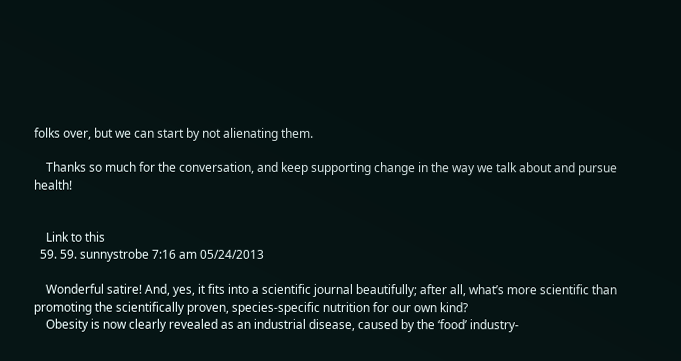folks over, but we can start by not alienating them.

    Thanks so much for the conversation, and keep supporting change in the way we talk about and pursue health!


    Link to this
  59. 59. sunnystrobe 7:16 am 05/24/2013

    Wonderful satire! And, yes, it fits into a scientific journal beautifully; after all, what’s more scientific than promoting the scientifically proven, species-specific nutrition for our own kind?
    Obesity is now clearly revealed as an industrial disease, caused by the ‘food’ industry-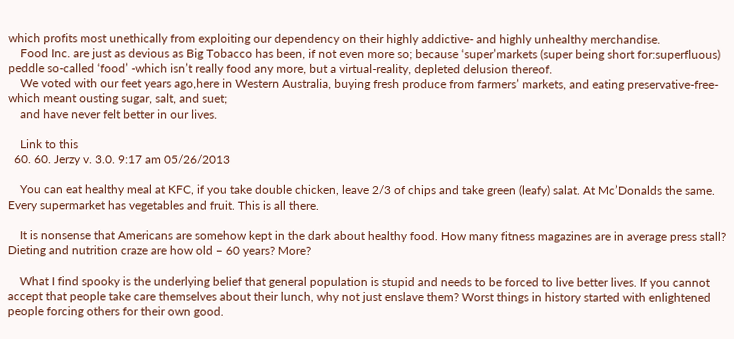which profits most unethically from exploiting our dependency on their highly addictive- and highly unhealthy merchandise.
    Food Inc. are just as devious as Big Tobacco has been, if not even more so; because ‘super’markets (super being short for:superfluous) peddle so-called ‘food’ -which isn’t really food any more, but a virtual-reality, depleted delusion thereof.
    We voted with our feet years ago,here in Western Australia, buying fresh produce from farmers’ markets, and eating preservative-free- which meant ousting sugar, salt, and suet;
    and have never felt better in our lives.

    Link to this
  60. 60. Jerzy v. 3.0. 9:17 am 05/26/2013

    You can eat healthy meal at KFC, if you take double chicken, leave 2/3 of chips and take green (leafy) salat. At Mc’Donalds the same. Every supermarket has vegetables and fruit. This is all there.

    It is nonsense that Americans are somehow kept in the dark about healthy food. How many fitness magazines are in average press stall? Dieting and nutrition craze are how old – 60 years? More?

    What I find spooky is the underlying belief that general population is stupid and needs to be forced to live better lives. If you cannot accept that people take care themselves about their lunch, why not just enslave them? Worst things in history started with enlightened people forcing others for their own good.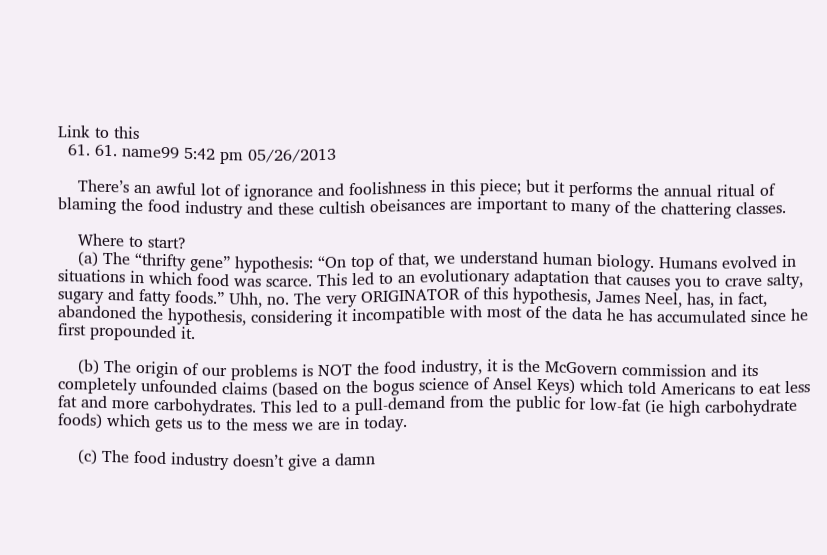Link to this
  61. 61. name99 5:42 pm 05/26/2013

    There’s an awful lot of ignorance and foolishness in this piece; but it performs the annual ritual of blaming the food industry and these cultish obeisances are important to many of the chattering classes.

    Where to start?
    (a) The “thrifty gene” hypothesis: “On top of that, we understand human biology. Humans evolved in situations in which food was scarce. This led to an evolutionary adaptation that causes you to crave salty, sugary and fatty foods.” Uhh, no. The very ORIGINATOR of this hypothesis, James Neel, has, in fact, abandoned the hypothesis, considering it incompatible with most of the data he has accumulated since he first propounded it.

    (b) The origin of our problems is NOT the food industry, it is the McGovern commission and its completely unfounded claims (based on the bogus science of Ansel Keys) which told Americans to eat less fat and more carbohydrates. This led to a pull-demand from the public for low-fat (ie high carbohydrate foods) which gets us to the mess we are in today.

    (c) The food industry doesn’t give a damn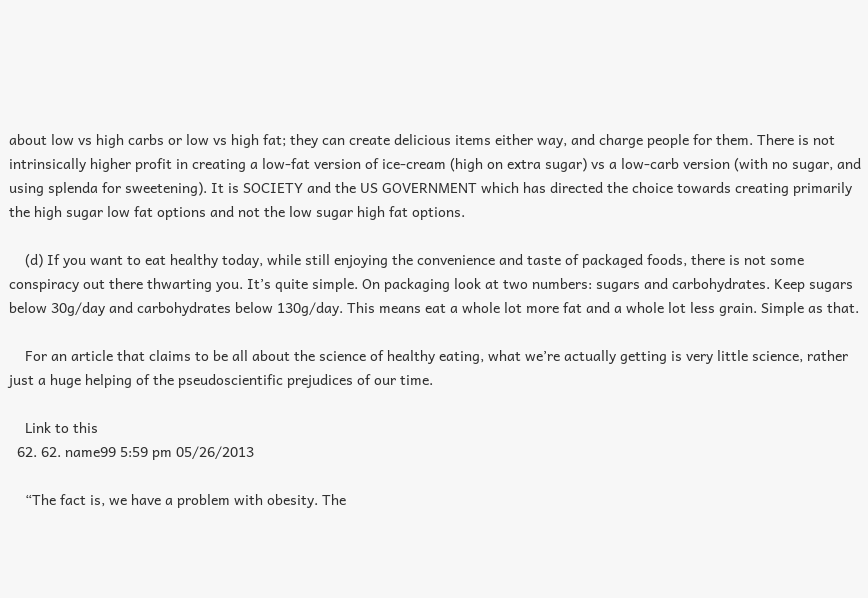about low vs high carbs or low vs high fat; they can create delicious items either way, and charge people for them. There is not intrinsically higher profit in creating a low-fat version of ice-cream (high on extra sugar) vs a low-carb version (with no sugar, and using splenda for sweetening). It is SOCIETY and the US GOVERNMENT which has directed the choice towards creating primarily the high sugar low fat options and not the low sugar high fat options.

    (d) If you want to eat healthy today, while still enjoying the convenience and taste of packaged foods, there is not some conspiracy out there thwarting you. It’s quite simple. On packaging look at two numbers: sugars and carbohydrates. Keep sugars below 30g/day and carbohydrates below 130g/day. This means eat a whole lot more fat and a whole lot less grain. Simple as that.

    For an article that claims to be all about the science of healthy eating, what we’re actually getting is very little science, rather just a huge helping of the pseudoscientific prejudices of our time.

    Link to this
  62. 62. name99 5:59 pm 05/26/2013

    “The fact is, we have a problem with obesity. The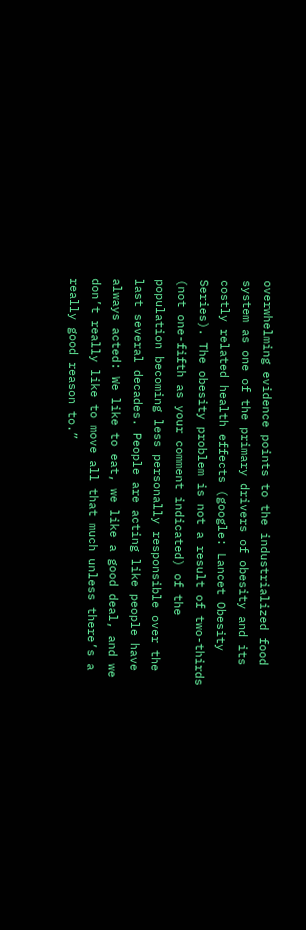overwhelming evidence points to the industrialized food system as one of the primary drivers of obesity and its costly related health effects (google: Lancet Obesity Series). The obesity problem is not a result of two-thirds (not one-fifth as your comment indicated) of the population becoming less personally responsible over the last several decades. People are acting like people have always acted: We like to eat, we like a good deal, and we don’t really like to move all that much unless there’s a really good reason to.”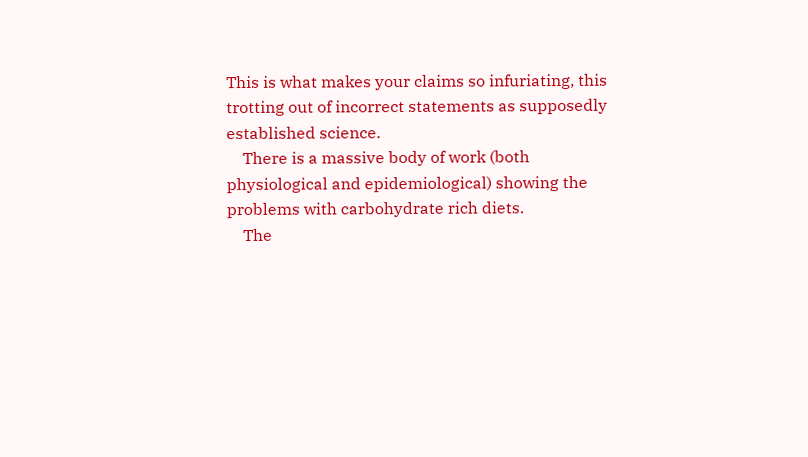This is what makes your claims so infuriating, this trotting out of incorrect statements as supposedly established science.
    There is a massive body of work (both physiological and epidemiological) showing the problems with carbohydrate rich diets.
    The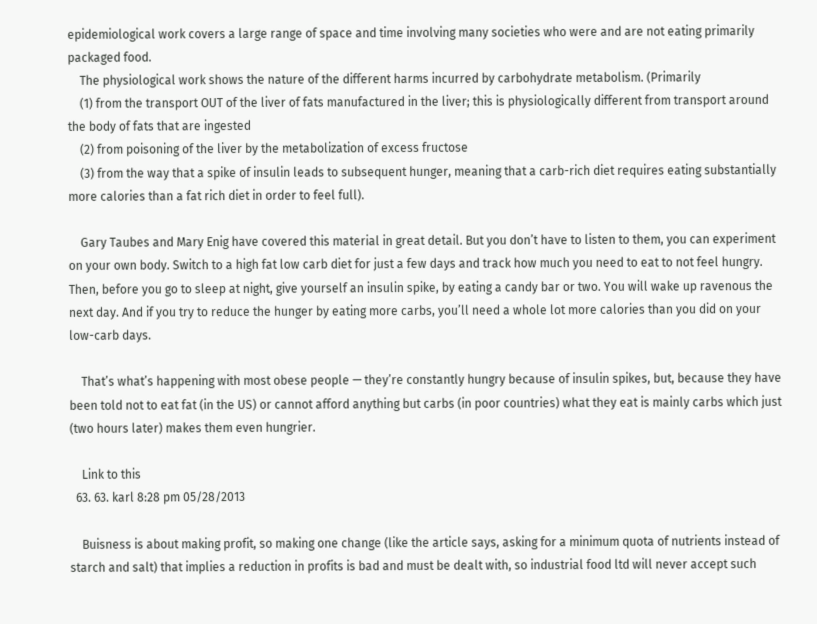epidemiological work covers a large range of space and time involving many societies who were and are not eating primarily packaged food.
    The physiological work shows the nature of the different harms incurred by carbohydrate metabolism. (Primarily
    (1) from the transport OUT of the liver of fats manufactured in the liver; this is physiologically different from transport around the body of fats that are ingested
    (2) from poisoning of the liver by the metabolization of excess fructose
    (3) from the way that a spike of insulin leads to subsequent hunger, meaning that a carb-rich diet requires eating substantially more calories than a fat rich diet in order to feel full).

    Gary Taubes and Mary Enig have covered this material in great detail. But you don’t have to listen to them, you can experiment on your own body. Switch to a high fat low carb diet for just a few days and track how much you need to eat to not feel hungry. Then, before you go to sleep at night, give yourself an insulin spike, by eating a candy bar or two. You will wake up ravenous the next day. And if you try to reduce the hunger by eating more carbs, you’ll need a whole lot more calories than you did on your low-carb days.

    That’s what’s happening with most obese people — they’re constantly hungry because of insulin spikes, but, because they have been told not to eat fat (in the US) or cannot afford anything but carbs (in poor countries) what they eat is mainly carbs which just (two hours later) makes them even hungrier.

    Link to this
  63. 63. karl 8:28 pm 05/28/2013

    Buisness is about making profit, so making one change (like the article says, asking for a minimum quota of nutrients instead of starch and salt) that implies a reduction in profits is bad and must be dealt with, so industrial food ltd will never accept such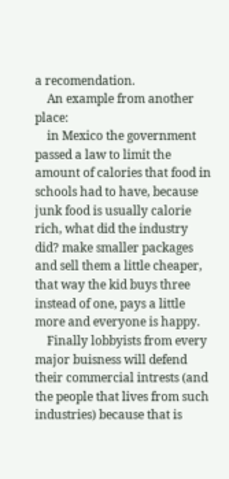a recomendation.
    An example from another place:
    in Mexico the government passed a law to limit the amount of calories that food in schools had to have, because junk food is usually calorie rich, what did the industry did? make smaller packages and sell them a little cheaper, that way the kid buys three instead of one, pays a little more and everyone is happy.
    Finally lobbyists from every major buisness will defend their commercial intrests (and the people that lives from such industries) because that is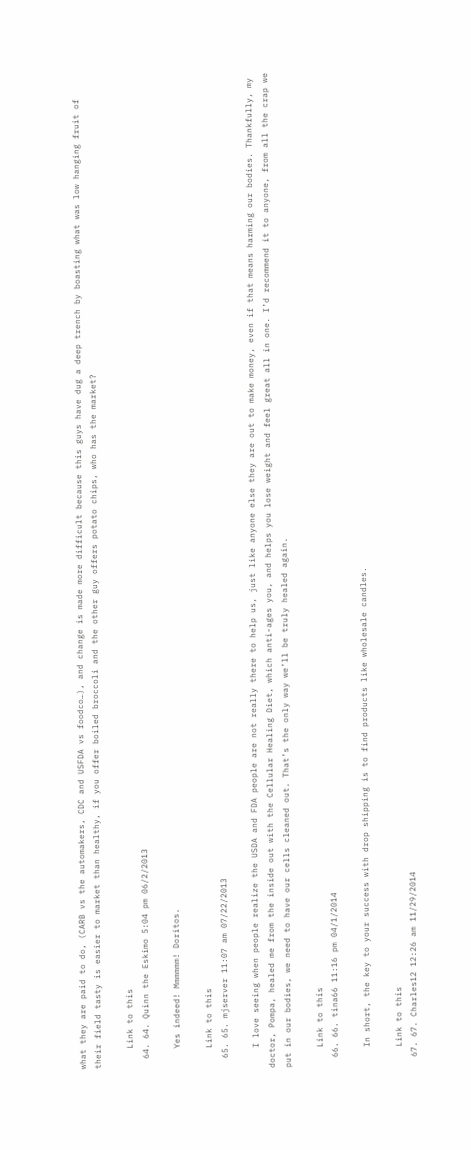what they are paid to do, (CARB vs the automakers, CDC and USFDA vs foodco…), and change is made more difficult because this guys have dug a deep trench by boasting what was low hanging fruit of their field tasty is easier to market than healthy, if you offer boiled broccoli and the other guy offers potato chips, who has the market?

    Link to this
  64. 64. Quinn the Eskimo 5:04 pm 06/2/2013

    Yes indeed! Mmmmmm! Doritos.

    Link to this
  65. 65. mjserver 11:07 am 07/22/2013

    I love seeing when people realize the USDA and FDA people are not really there to help us, just like anyone else they are out to make money, even if that means harming our bodies. Thankfully, my doctor, Pompa, healed me from the inside out with the Cellular Healing Diet, which anti-ages you, and helps you lose weight and feel great all in one. I’d recommend it to anyone, from all the crap we put in our bodies, we need to have our cells cleaned out. That’s the only way we’ll be truly healed again.

    Link to this
  66. 66. tina66 11:16 pm 04/1/2014

    In short, the key to your success with drop shipping is to find products like wholesale candles.

    Link to this
  67. 67. Charles12 12:26 am 11/29/2014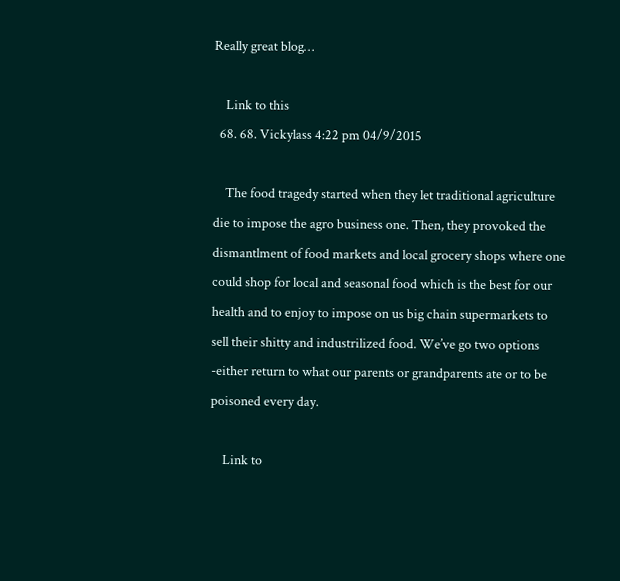Really great blog…

    Link to this
  68. 68. Vickylass 4:22 pm 04/9/2015

    The food tragedy started when they let traditional agriculture die to impose the agro business one. Then, they provoked the dismantlment of food markets and local grocery shops where one could shop for local and seasonal food which is the best for our health and to enjoy to impose on us big chain supermarkets to sell their shitty and industrilized food. We’ve go two options -either return to what our parents or grandparents ate or to be poisoned every day.

    Link to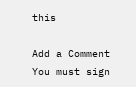this

Add a Comment
You must sign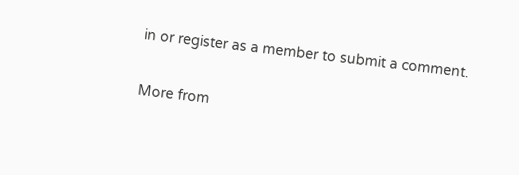in or register as a member to submit a comment.

More from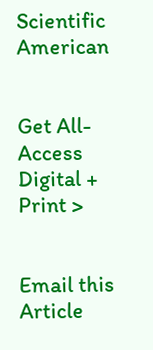Scientific American


Get All-Access Digital + Print >


Email this Article